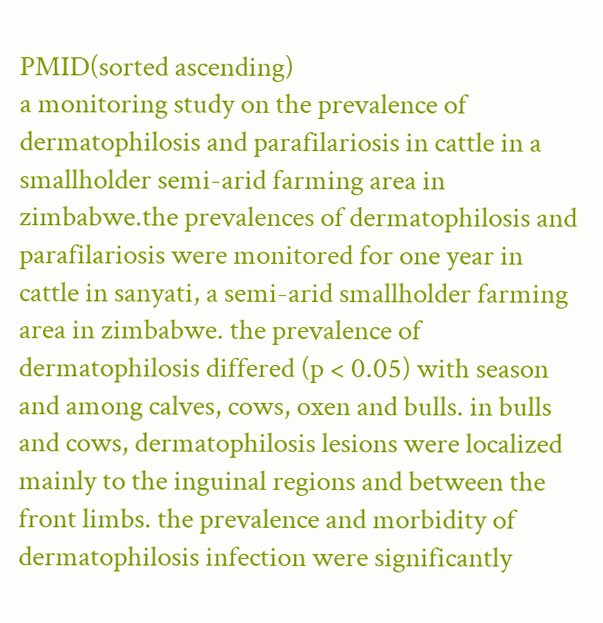PMID(sorted ascending)
a monitoring study on the prevalence of dermatophilosis and parafilariosis in cattle in a smallholder semi-arid farming area in zimbabwe.the prevalences of dermatophilosis and parafilariosis were monitored for one year in cattle in sanyati, a semi-arid smallholder farming area in zimbabwe. the prevalence of dermatophilosis differed (p < 0.05) with season and among calves, cows, oxen and bulls. in bulls and cows, dermatophilosis lesions were localized mainly to the inguinal regions and between the front limbs. the prevalence and morbidity of dermatophilosis infection were significantly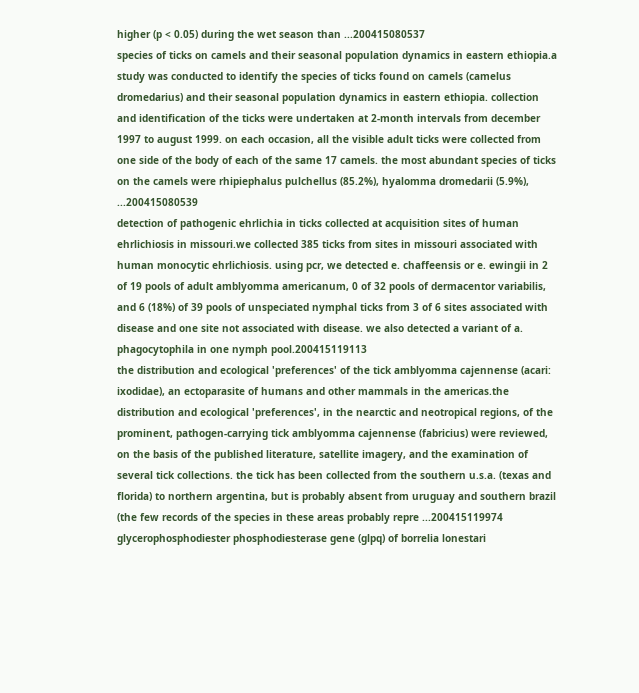higher (p < 0.05) during the wet season than ...200415080537
species of ticks on camels and their seasonal population dynamics in eastern ethiopia.a study was conducted to identify the species of ticks found on camels (camelus dromedarius) and their seasonal population dynamics in eastern ethiopia. collection and identification of the ticks were undertaken at 2-month intervals from december 1997 to august 1999. on each occasion, all the visible adult ticks were collected from one side of the body of each of the same 17 camels. the most abundant species of ticks on the camels were rhipiephalus pulchellus (85.2%), hyalomma dromedarii (5.9%), ...200415080539
detection of pathogenic ehrlichia in ticks collected at acquisition sites of human ehrlichiosis in missouri.we collected 385 ticks from sites in missouri associated with human monocytic ehrlichiosis. using pcr, we detected e. chaffeensis or e. ewingii in 2 of 19 pools of adult amblyomma americanum, 0 of 32 pools of dermacentor variabilis, and 6 (18%) of 39 pools of unspeciated nymphal ticks from 3 of 6 sites associated with disease and one site not associated with disease. we also detected a variant of a. phagocytophila in one nymph pool.200415119113
the distribution and ecological 'preferences' of the tick amblyomma cajennense (acari: ixodidae), an ectoparasite of humans and other mammals in the americas.the distribution and ecological 'preferences', in the nearctic and neotropical regions, of the prominent, pathogen-carrying tick amblyomma cajennense (fabricius) were reviewed, on the basis of the published literature, satellite imagery, and the examination of several tick collections. the tick has been collected from the southern u.s.a. (texas and florida) to northern argentina, but is probably absent from uruguay and southern brazil (the few records of the species in these areas probably repre ...200415119974
glycerophosphodiester phosphodiesterase gene (glpq) of borrelia lonestari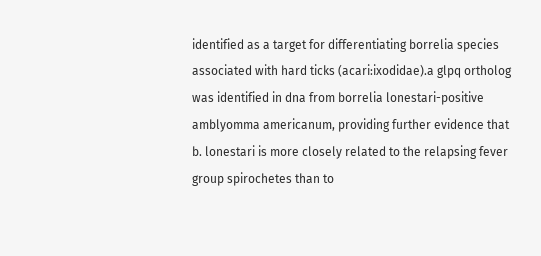identified as a target for differentiating borrelia species associated with hard ticks (acari:ixodidae).a glpq ortholog was identified in dna from borrelia lonestari-positive amblyomma americanum, providing further evidence that b. lonestari is more closely related to the relapsing fever group spirochetes than to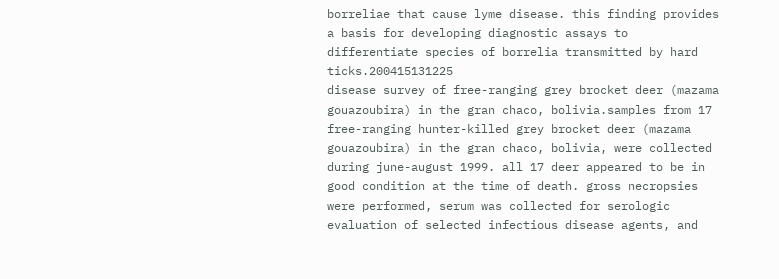borreliae that cause lyme disease. this finding provides a basis for developing diagnostic assays to differentiate species of borrelia transmitted by hard ticks.200415131225
disease survey of free-ranging grey brocket deer (mazama gouazoubira) in the gran chaco, bolivia.samples from 17 free-ranging hunter-killed grey brocket deer (mazama gouazoubira) in the gran chaco, bolivia, were collected during june-august 1999. all 17 deer appeared to be in good condition at the time of death. gross necropsies were performed, serum was collected for serologic evaluation of selected infectious disease agents, and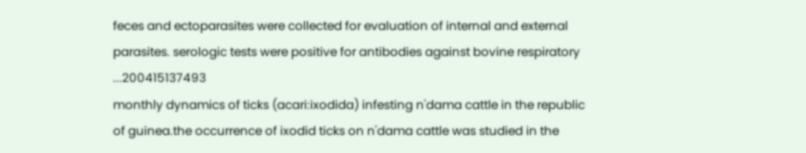feces and ectoparasites were collected for evaluation of internal and external parasites. serologic tests were positive for antibodies against bovine respiratory ...200415137493
monthly dynamics of ticks (acari:ixodida) infesting n'dama cattle in the republic of guinea.the occurrence of ixodid ticks on n'dama cattle was studied in the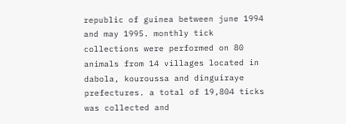republic of guinea between june 1994 and may 1995. monthly tick collections were performed on 80 animals from 14 villages located in dabola, kouroussa and dinguiraye prefectures. a total of 19,804 ticks was collected and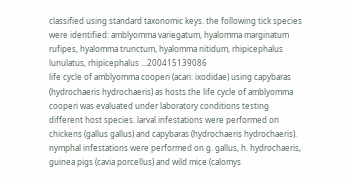classified using standard taxonomic keys. the following tick species were identified: amblyomma variegatum, hyalomma marginatum rufipes, hyalomma trunctum, hyalomma nitidum, rhipicephalus lunulatus, rhipicephalus ...200415139086
life cycle of amblyomma cooperi (acari: ixodidae) using capybaras (hydrochaeris hydrochaeris) as hosts.the life cycle of amblyomma cooperi was evaluated under laboratory conditions testing different host species. larval infestations were performed on chickens (gallus gallus) and capybaras (hydrochaeris hydrochaeris). nymphal infestations were performed on g. gallus, h. hydrochaeris, guinea pigs (cavia porcellus) and wild mice (calomys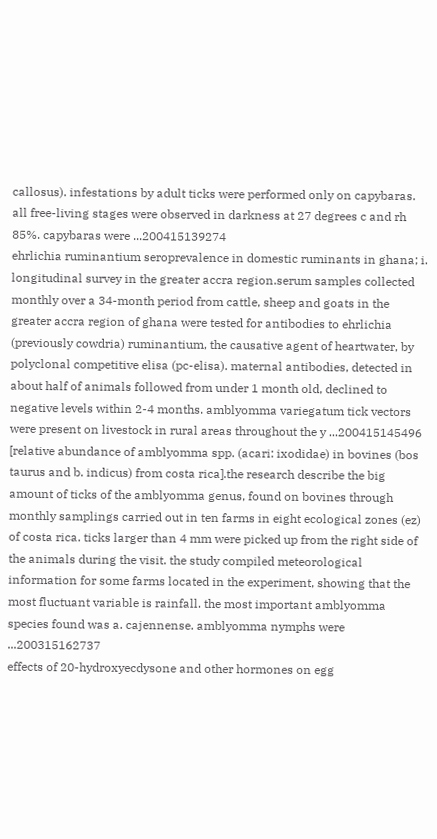callosus). infestations by adult ticks were performed only on capybaras. all free-living stages were observed in darkness at 27 degrees c and rh 85%. capybaras were ...200415139274
ehrlichia ruminantium seroprevalence in domestic ruminants in ghana; i. longitudinal survey in the greater accra region.serum samples collected monthly over a 34-month period from cattle, sheep and goats in the greater accra region of ghana were tested for antibodies to ehrlichia (previously cowdria) ruminantium, the causative agent of heartwater, by polyclonal competitive elisa (pc-elisa). maternal antibodies, detected in about half of animals followed from under 1 month old, declined to negative levels within 2-4 months. amblyomma variegatum tick vectors were present on livestock in rural areas throughout the y ...200415145496
[relative abundance of amblyomma spp. (acari: ixodidae) in bovines (bos taurus and b. indicus) from costa rica].the research describe the big amount of ticks of the amblyomma genus, found on bovines through monthly samplings carried out in ten farms in eight ecological zones (ez) of costa rica. ticks larger than 4 mm were picked up from the right side of the animals during the visit. the study compiled meteorological information for some farms located in the experiment, showing that the most fluctuant variable is rainfall. the most important amblyomma species found was a. cajennense. amblyomma nymphs were ...200315162737
effects of 20-hydroxyecdysone and other hormones on egg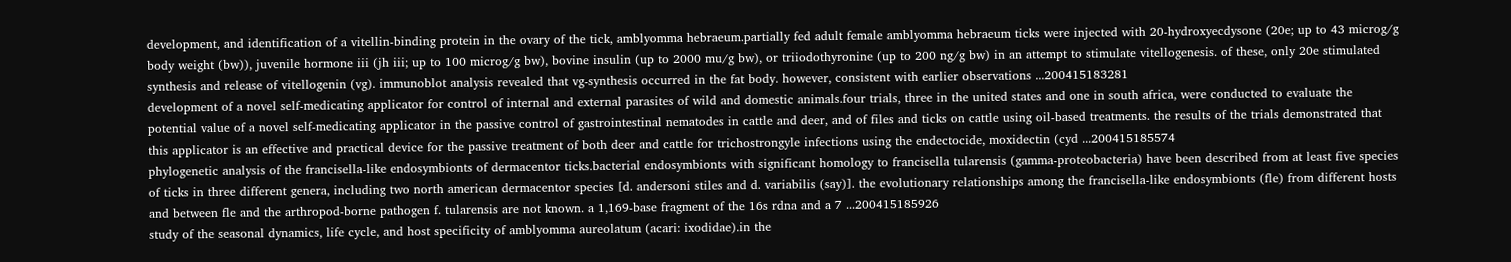development, and identification of a vitellin-binding protein in the ovary of the tick, amblyomma hebraeum.partially fed adult female amblyomma hebraeum ticks were injected with 20-hydroxyecdysone (20e; up to 43 microg/g body weight (bw)), juvenile hormone iii (jh iii; up to 100 microg/g bw), bovine insulin (up to 2000 mu/g bw), or triiodothyronine (up to 200 ng/g bw) in an attempt to stimulate vitellogenesis. of these, only 20e stimulated synthesis and release of vitellogenin (vg). immunoblot analysis revealed that vg-synthesis occurred in the fat body. however, consistent with earlier observations ...200415183281
development of a novel self-medicating applicator for control of internal and external parasites of wild and domestic animals.four trials, three in the united states and one in south africa, were conducted to evaluate the potential value of a novel self-medicating applicator in the passive control of gastrointestinal nematodes in cattle and deer, and of files and ticks on cattle using oil-based treatments. the results of the trials demonstrated that this applicator is an effective and practical device for the passive treatment of both deer and cattle for trichostrongyle infections using the endectocide, moxidectin (cyd ...200415185574
phylogenetic analysis of the francisella-like endosymbionts of dermacentor ticks.bacterial endosymbionts with significant homology to francisella tularensis (gamma-proteobacteria) have been described from at least five species of ticks in three different genera, including two north american dermacentor species [d. andersoni stiles and d. variabilis (say)]. the evolutionary relationships among the francisella-like endosymbionts (fle) from different hosts and between fle and the arthropod-borne pathogen f. tularensis are not known. a 1,169-base fragment of the 16s rdna and a 7 ...200415185926
study of the seasonal dynamics, life cycle, and host specificity of amblyomma aureolatum (acari: ixodidae).in the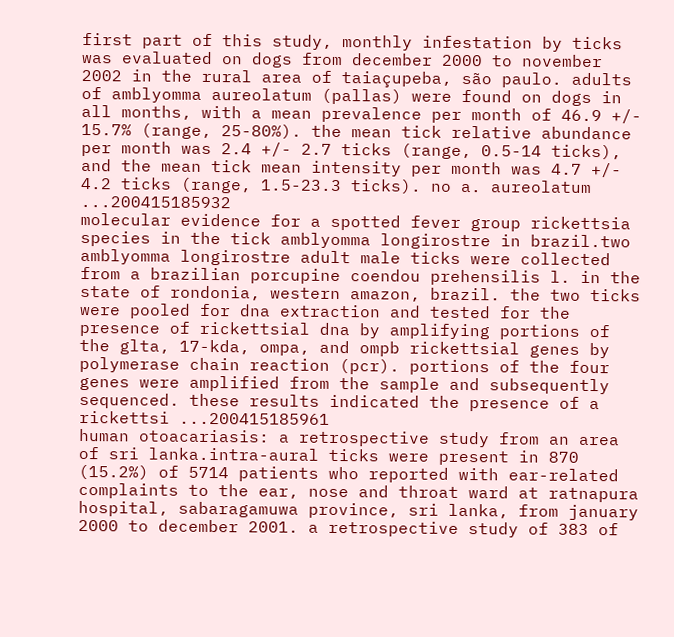first part of this study, monthly infestation by ticks was evaluated on dogs from december 2000 to november 2002 in the rural area of taiaçupeba, são paulo. adults of amblyomma aureolatum (pallas) were found on dogs in all months, with a mean prevalence per month of 46.9 +/- 15.7% (range, 25-80%). the mean tick relative abundance per month was 2.4 +/- 2.7 ticks (range, 0.5-14 ticks), and the mean tick mean intensity per month was 4.7 +/- 4.2 ticks (range, 1.5-23.3 ticks). no a. aureolatum ...200415185932
molecular evidence for a spotted fever group rickettsia species in the tick amblyomma longirostre in brazil.two amblyomma longirostre adult male ticks were collected from a brazilian porcupine coendou prehensilis l. in the state of rondonia, western amazon, brazil. the two ticks were pooled for dna extraction and tested for the presence of rickettsial dna by amplifying portions of the glta, 17-kda, ompa, and ompb rickettsial genes by polymerase chain reaction (pcr). portions of the four genes were amplified from the sample and subsequently sequenced. these results indicated the presence of a rickettsi ...200415185961
human otoacariasis: a retrospective study from an area of sri lanka.intra-aural ticks were present in 870 (15.2%) of 5714 patients who reported with ear-related complaints to the ear, nose and throat ward at ratnapura hospital, sabaragamuwa province, sri lanka, from january 2000 to december 2001. a retrospective study of 383 of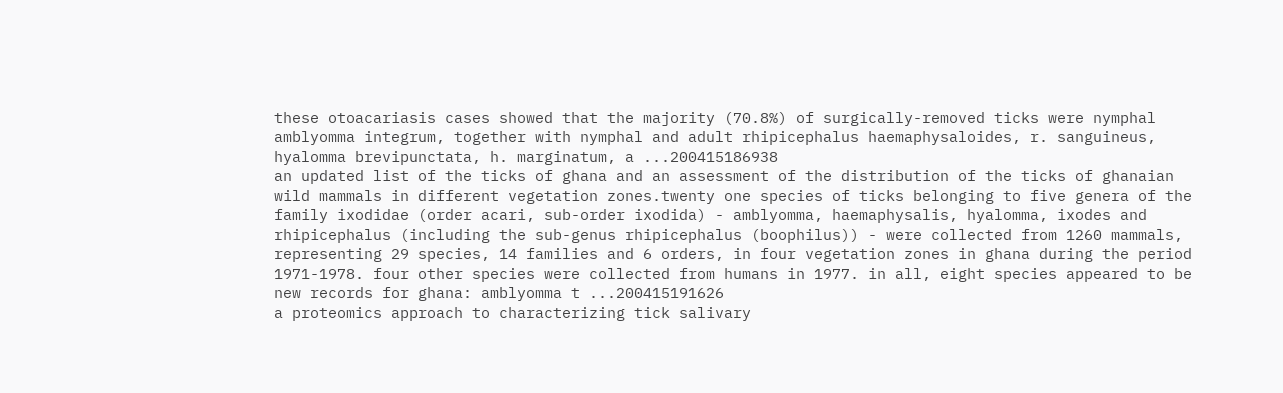these otoacariasis cases showed that the majority (70.8%) of surgically-removed ticks were nymphal amblyomma integrum, together with nymphal and adult rhipicephalus haemaphysaloides, r. sanguineus, hyalomma brevipunctata, h. marginatum, a ...200415186938
an updated list of the ticks of ghana and an assessment of the distribution of the ticks of ghanaian wild mammals in different vegetation zones.twenty one species of ticks belonging to five genera of the family ixodidae (order acari, sub-order ixodida) - amblyomma, haemaphysalis, hyalomma, ixodes and rhipicephalus (including the sub-genus rhipicephalus (boophilus)) - were collected from 1260 mammals, representing 29 species, 14 families and 6 orders, in four vegetation zones in ghana during the period 1971-1978. four other species were collected from humans in 1977. in all, eight species appeared to be new records for ghana: amblyomma t ...200415191626
a proteomics approach to characterizing tick salivary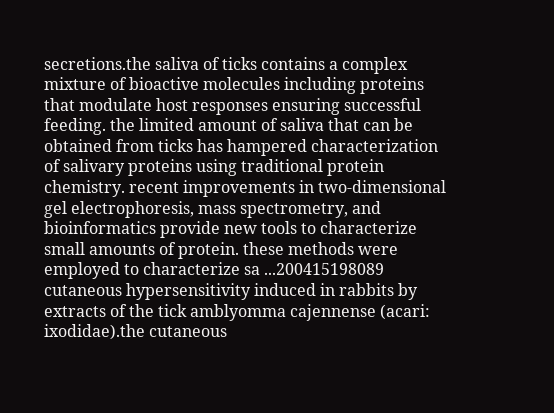secretions.the saliva of ticks contains a complex mixture of bioactive molecules including proteins that modulate host responses ensuring successful feeding. the limited amount of saliva that can be obtained from ticks has hampered characterization of salivary proteins using traditional protein chemistry. recent improvements in two-dimensional gel electrophoresis, mass spectrometry, and bioinformatics provide new tools to characterize small amounts of protein. these methods were employed to characterize sa ...200415198089
cutaneous hypersensitivity induced in rabbits by extracts of the tick amblyomma cajennense (acari: ixodidae).the cutaneous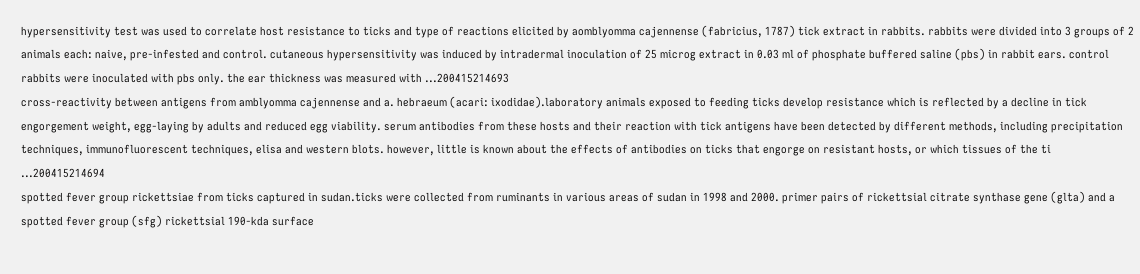hypersensitivity test was used to correlate host resistance to ticks and type of reactions elicited by aomblyomma cajennense (fabricius, 1787) tick extract in rabbits. rabbits were divided into 3 groups of 2 animals each: naive, pre-infested and control. cutaneous hypersensitivity was induced by intradermal inoculation of 25 microg extract in 0.03 ml of phosphate buffered saline (pbs) in rabbit ears. control rabbits were inoculated with pbs only. the ear thickness was measured with ...200415214693
cross-reactivity between antigens from amblyomma cajennense and a. hebraeum (acari: ixodidae).laboratory animals exposed to feeding ticks develop resistance which is reflected by a decline in tick engorgement weight, egg-laying by adults and reduced egg viability. serum antibodies from these hosts and their reaction with tick antigens have been detected by different methods, including precipitation techniques, immunofluorescent techniques, elisa and western blots. however, little is known about the effects of antibodies on ticks that engorge on resistant hosts, or which tissues of the ti ...200415214694
spotted fever group rickettsiae from ticks captured in sudan.ticks were collected from ruminants in various areas of sudan in 1998 and 2000. primer pairs of rickettsial citrate synthase gene (glta) and a spotted fever group (sfg) rickettsial 190-kda surface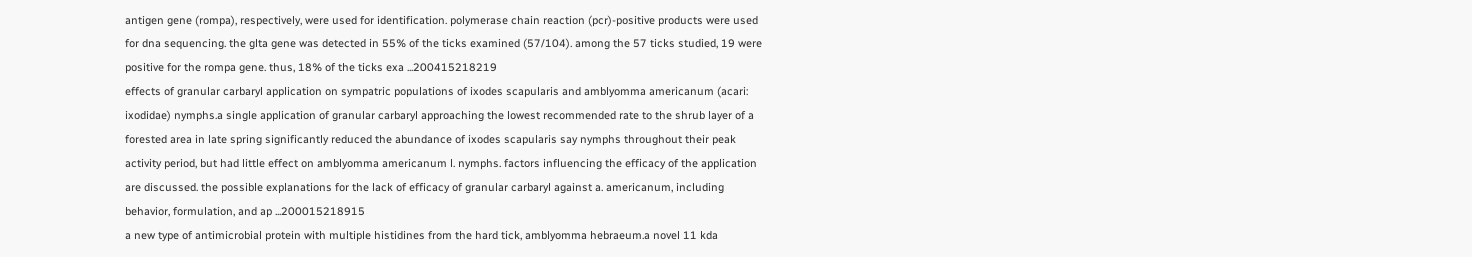antigen gene (rompa), respectively, were used for identification. polymerase chain reaction (pcr)-positive products were used for dna sequencing. the glta gene was detected in 55% of the ticks examined (57/104). among the 57 ticks studied, 19 were positive for the rompa gene. thus, 18% of the ticks exa ...200415218219
effects of granular carbaryl application on sympatric populations of ixodes scapularis and amblyomma americanum (acari: ixodidae) nymphs.a single application of granular carbaryl approaching the lowest recommended rate to the shrub layer of a forested area in late spring significantly reduced the abundance of ixodes scapularis say nymphs throughout their peak activity period, but had little effect on amblyomma americanum l. nymphs. factors influencing the efficacy of the application are discussed. the possible explanations for the lack of efficacy of granular carbaryl against a. americanum, including behavior, formulation, and ap ...200015218915
a new type of antimicrobial protein with multiple histidines from the hard tick, amblyomma hebraeum.a novel 11 kda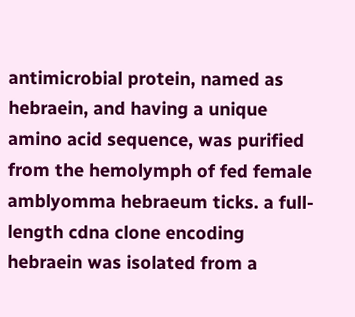antimicrobial protein, named as hebraein, and having a unique amino acid sequence, was purified from the hemolymph of fed female amblyomma hebraeum ticks. a full-length cdna clone encoding hebraein was isolated from a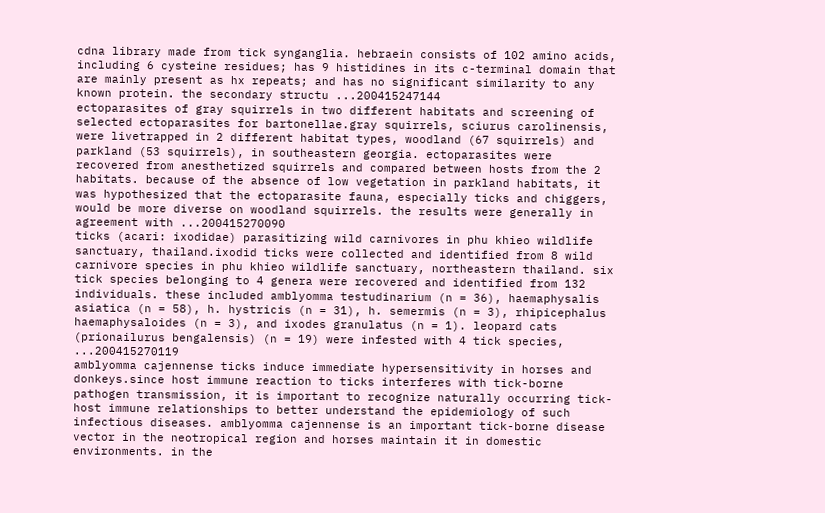cdna library made from tick synganglia. hebraein consists of 102 amino acids, including 6 cysteine residues; has 9 histidines in its c-terminal domain that are mainly present as hx repeats; and has no significant similarity to any known protein. the secondary structu ...200415247144
ectoparasites of gray squirrels in two different habitats and screening of selected ectoparasites for bartonellae.gray squirrels, sciurus carolinensis, were livetrapped in 2 different habitat types, woodland (67 squirrels) and parkland (53 squirrels), in southeastern georgia. ectoparasites were recovered from anesthetized squirrels and compared between hosts from the 2 habitats. because of the absence of low vegetation in parkland habitats, it was hypothesized that the ectoparasite fauna, especially ticks and chiggers, would be more diverse on woodland squirrels. the results were generally in agreement with ...200415270090
ticks (acari: ixodidae) parasitizing wild carnivores in phu khieo wildlife sanctuary, thailand.ixodid ticks were collected and identified from 8 wild carnivore species in phu khieo wildlife sanctuary, northeastern thailand. six tick species belonging to 4 genera were recovered and identified from 132 individuals. these included amblyomma testudinarium (n = 36), haemaphysalis asiatica (n = 58), h. hystricis (n = 31), h. semermis (n = 3), rhipicephalus haemaphysaloides (n = 3), and ixodes granulatus (n = 1). leopard cats (prionailurus bengalensis) (n = 19) were infested with 4 tick species, ...200415270119
amblyomma cajennense ticks induce immediate hypersensitivity in horses and donkeys.since host immune reaction to ticks interferes with tick-borne pathogen transmission, it is important to recognize naturally occurring tick-host immune relationships to better understand the epidemiology of such infectious diseases. amblyomma cajennense is an important tick-borne disease vector in the neotropical region and horses maintain it in domestic environments. in the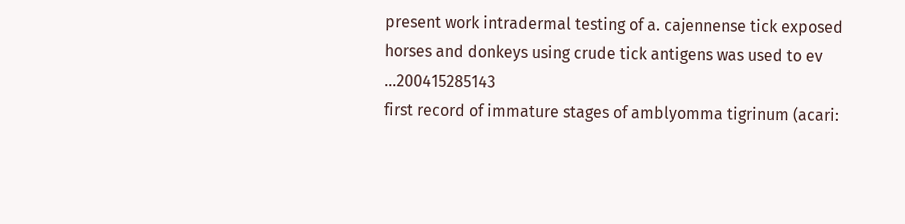present work intradermal testing of a. cajennense tick exposed horses and donkeys using crude tick antigens was used to ev ...200415285143
first record of immature stages of amblyomma tigrinum (acari: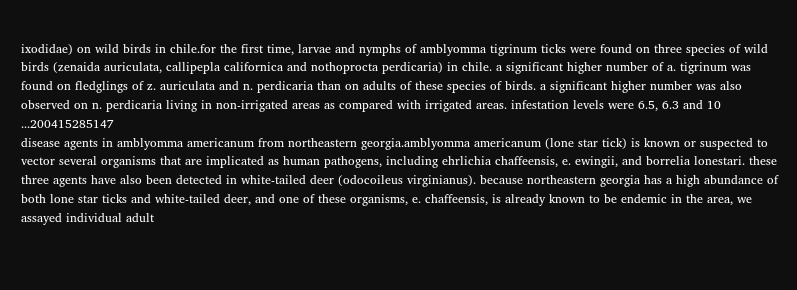ixodidae) on wild birds in chile.for the first time, larvae and nymphs of amblyomma tigrinum ticks were found on three species of wild birds (zenaida auriculata, callipepla californica and nothoprocta perdicaria) in chile. a significant higher number of a. tigrinum was found on fledglings of z. auriculata and n. perdicaria than on adults of these species of birds. a significant higher number was also observed on n. perdicaria living in non-irrigated areas as compared with irrigated areas. infestation levels were 6.5, 6.3 and 10 ...200415285147
disease agents in amblyomma americanum from northeastern georgia.amblyomma americanum (lone star tick) is known or suspected to vector several organisms that are implicated as human pathogens, including ehrlichia chaffeensis, e. ewingii, and borrelia lonestari. these three agents have also been detected in white-tailed deer (odocoileus virginianus). because northeastern georgia has a high abundance of both lone star ticks and white-tailed deer, and one of these organisms, e. chaffeensis, is already known to be endemic in the area, we assayed individual adult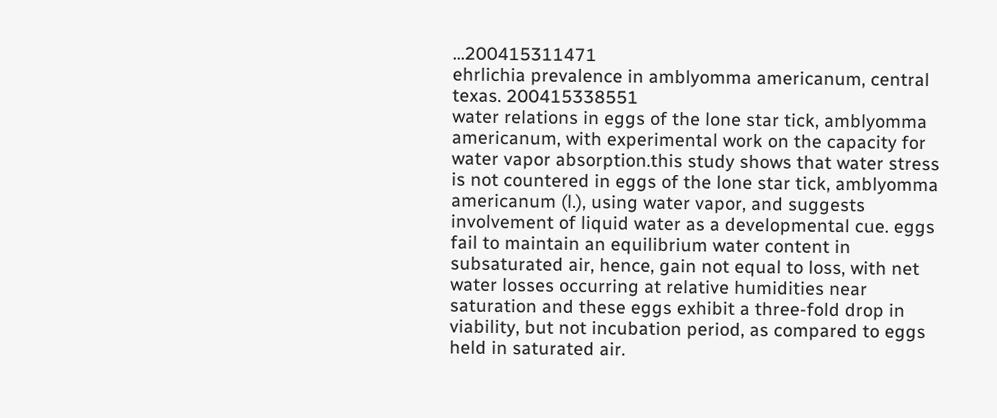...200415311471
ehrlichia prevalence in amblyomma americanum, central texas. 200415338551
water relations in eggs of the lone star tick, amblyomma americanum, with experimental work on the capacity for water vapor absorption.this study shows that water stress is not countered in eggs of the lone star tick, amblyomma americanum (l.), using water vapor, and suggests involvement of liquid water as a developmental cue. eggs fail to maintain an equilibrium water content in subsaturated air, hence, gain not equal to loss, with net water losses occurring at relative humidities near saturation and these eggs exhibit a three-fold drop in viability, but not incubation period, as compared to eggs held in saturated air.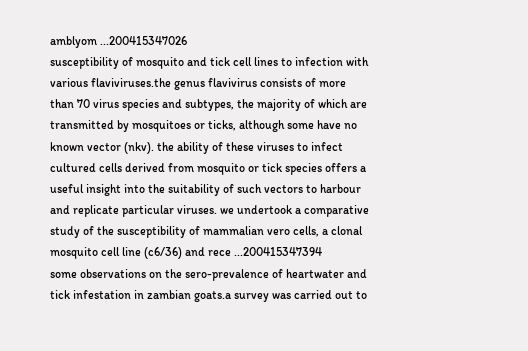amblyom ...200415347026
susceptibility of mosquito and tick cell lines to infection with various flaviviruses.the genus flavivirus consists of more than 70 virus species and subtypes, the majority of which are transmitted by mosquitoes or ticks, although some have no known vector (nkv). the ability of these viruses to infect cultured cells derived from mosquito or tick species offers a useful insight into the suitability of such vectors to harbour and replicate particular viruses. we undertook a comparative study of the susceptibility of mammalian vero cells, a clonal mosquito cell line (c6/36) and rece ...200415347394
some observations on the sero-prevalence of heartwater and tick infestation in zambian goats.a survey was carried out to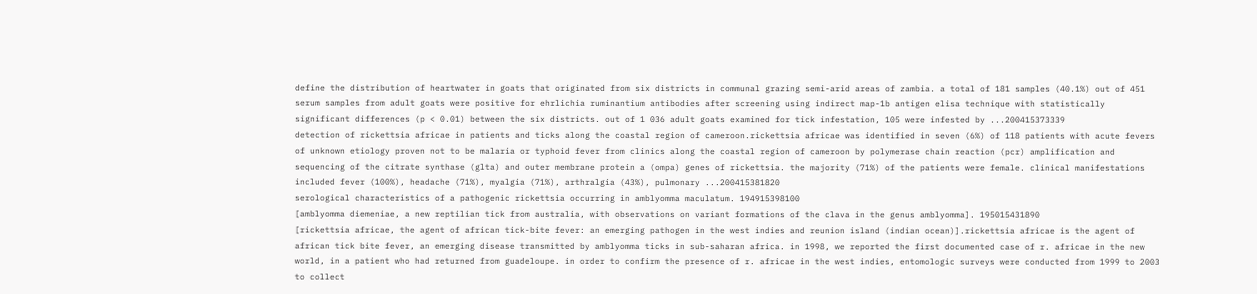define the distribution of heartwater in goats that originated from six districts in communal grazing semi-arid areas of zambia. a total of 181 samples (40.1%) out of 451 serum samples from adult goats were positive for ehrlichia ruminantium antibodies after screening using indirect map-1b antigen elisa technique with statistically significant differences (p < 0.01) between the six districts. out of 1 036 adult goats examined for tick infestation, 105 were infested by ...200415373339
detection of rickettsia africae in patients and ticks along the coastal region of cameroon.rickettsia africae was identified in seven (6%) of 118 patients with acute fevers of unknown etiology proven not to be malaria or typhoid fever from clinics along the coastal region of cameroon by polymerase chain reaction (pcr) amplification and sequencing of the citrate synthase (glta) and outer membrane protein a (ompa) genes of rickettsia. the majority (71%) of the patients were female. clinical manifestations included fever (100%), headache (71%), myalgia (71%), arthralgia (43%), pulmonary ...200415381820
serological characteristics of a pathogenic rickettsia occurring in amblyomma maculatum. 194915398100
[amblyomma diemeniae, a new reptilian tick from australia, with observations on variant formations of the clava in the genus amblyomma]. 195015431890
[rickettsia africae, the agent of african tick-bite fever: an emerging pathogen in the west indies and reunion island (indian ocean)].rickettsia africae is the agent of african tick bite fever, an emerging disease transmitted by amblyomma ticks in sub-saharan africa. in 1998, we reported the first documented case of r. africae in the new world, in a patient who had returned from guadeloupe. in order to confirm the presence of r. africae in the west indies, entomologic surveys were conducted from 1999 to 2003 to collect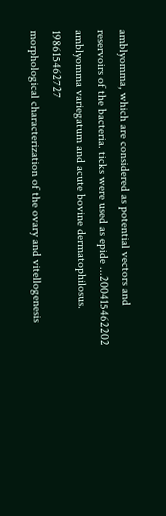amblyomma, which are considered as potential vectors and reservoirs of the bacteria. ticks were used as epide ...200415462202
amblyomma variegatum and acute bovine dermatophilosus. 198615462727
morphological characterization of the ovary and vitellogenesis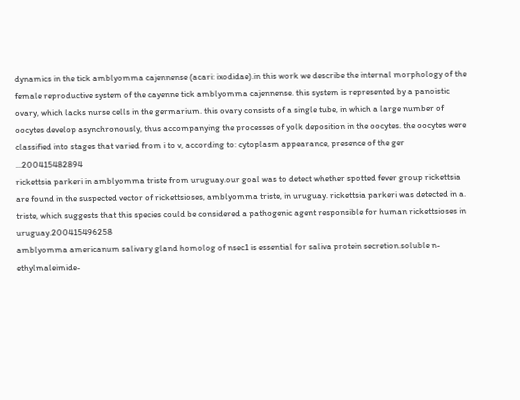dynamics in the tick amblyomma cajennense (acari: ixodidae).in this work we describe the internal morphology of the female reproductive system of the cayenne tick amblyomma cajennense. this system is represented by a panoistic ovary, which lacks nurse cells in the germarium. this ovary consists of a single tube, in which a large number of oocytes develop asynchronously, thus accompanying the processes of yolk deposition in the oocytes. the oocytes were classified into stages that varied from i to v, according to: cytoplasm appearance, presence of the ger ...200415482894
rickettsia parkeri in amblyomma triste from uruguay.our goal was to detect whether spotted fever group rickettsia are found in the suspected vector of rickettsioses, amblyomma triste, in uruguay. rickettsia parkeri was detected in a. triste, which suggests that this species could be considered a pathogenic agent responsible for human rickettsioses in uruguay.200415496258
amblyomma americanum salivary gland homolog of nsec1 is essential for saliva protein secretion.soluble n-ethylmaleimide-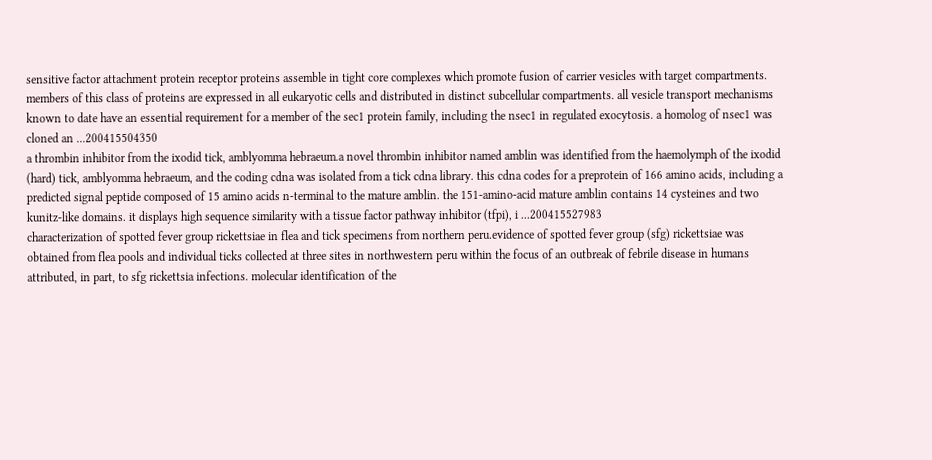sensitive factor attachment protein receptor proteins assemble in tight core complexes which promote fusion of carrier vesicles with target compartments. members of this class of proteins are expressed in all eukaryotic cells and distributed in distinct subcellular compartments. all vesicle transport mechanisms known to date have an essential requirement for a member of the sec1 protein family, including the nsec1 in regulated exocytosis. a homolog of nsec1 was cloned an ...200415504350
a thrombin inhibitor from the ixodid tick, amblyomma hebraeum.a novel thrombin inhibitor named amblin was identified from the haemolymph of the ixodid (hard) tick, amblyomma hebraeum, and the coding cdna was isolated from a tick cdna library. this cdna codes for a preprotein of 166 amino acids, including a predicted signal peptide composed of 15 amino acids n-terminal to the mature amblin. the 151-amino-acid mature amblin contains 14 cysteines and two kunitz-like domains. it displays high sequence similarity with a tissue factor pathway inhibitor (tfpi), i ...200415527983
characterization of spotted fever group rickettsiae in flea and tick specimens from northern peru.evidence of spotted fever group (sfg) rickettsiae was obtained from flea pools and individual ticks collected at three sites in northwestern peru within the focus of an outbreak of febrile disease in humans attributed, in part, to sfg rickettsia infections. molecular identification of the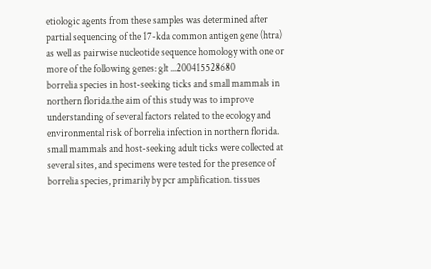etiologic agents from these samples was determined after partial sequencing of the 17-kda common antigen gene (htra) as well as pairwise nucleotide sequence homology with one or more of the following genes: glt ...200415528680
borrelia species in host-seeking ticks and small mammals in northern florida.the aim of this study was to improve understanding of several factors related to the ecology and environmental risk of borrelia infection in northern florida. small mammals and host-seeking adult ticks were collected at several sites, and specimens were tested for the presence of borrelia species, primarily by pcr amplification. tissues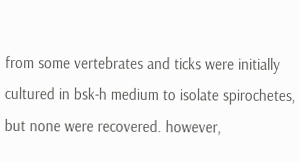from some vertebrates and ticks were initially cultured in bsk-h medium to isolate spirochetes, but none were recovered. however,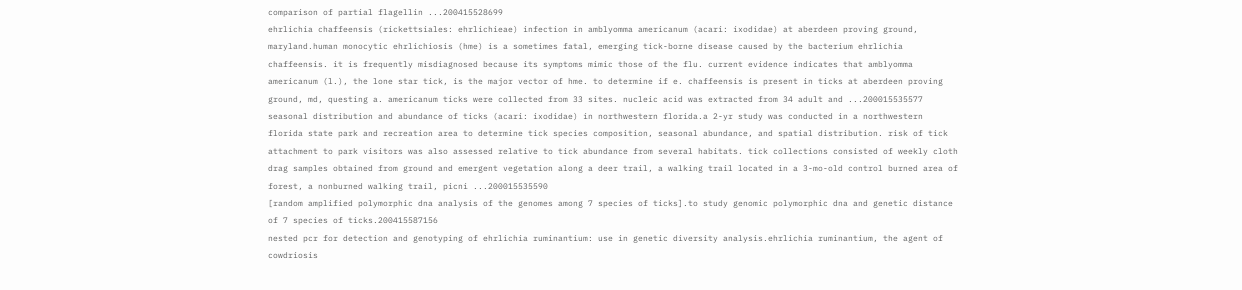comparison of partial flagellin ...200415528699
ehrlichia chaffeensis (rickettsiales: ehrlichieae) infection in amblyomma americanum (acari: ixodidae) at aberdeen proving ground, maryland.human monocytic ehrlichiosis (hme) is a sometimes fatal, emerging tick-borne disease caused by the bacterium ehrlichia chaffeensis. it is frequently misdiagnosed because its symptoms mimic those of the flu. current evidence indicates that amblyomma americanum (l.), the lone star tick, is the major vector of hme. to determine if e. chaffeensis is present in ticks at aberdeen proving ground, md, questing a. americanum ticks were collected from 33 sites. nucleic acid was extracted from 34 adult and ...200015535577
seasonal distribution and abundance of ticks (acari: ixodidae) in northwestern florida.a 2-yr study was conducted in a northwestern florida state park and recreation area to determine tick species composition, seasonal abundance, and spatial distribution. risk of tick attachment to park visitors was also assessed relative to tick abundance from several habitats. tick collections consisted of weekly cloth drag samples obtained from ground and emergent vegetation along a deer trail, a walking trail located in a 3-mo-old control burned area of forest, a nonburned walking trail, picni ...200015535590
[random amplified polymorphic dna analysis of the genomes among 7 species of ticks].to study genomic polymorphic dna and genetic distance of 7 species of ticks.200415587156
nested pcr for detection and genotyping of ehrlichia ruminantium: use in genetic diversity analysis.ehrlichia ruminantium, the agent of cowdriosis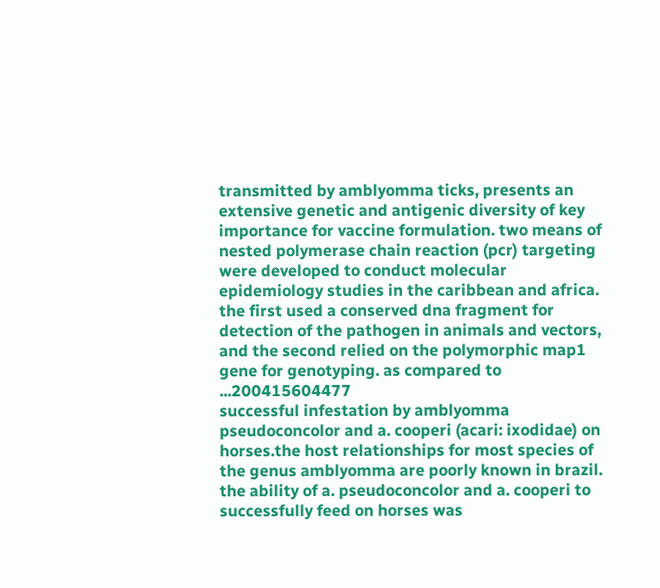transmitted by amblyomma ticks, presents an extensive genetic and antigenic diversity of key importance for vaccine formulation. two means of nested polymerase chain reaction (pcr) targeting were developed to conduct molecular epidemiology studies in the caribbean and africa. the first used a conserved dna fragment for detection of the pathogen in animals and vectors, and the second relied on the polymorphic map1 gene for genotyping. as compared to ...200415604477
successful infestation by amblyomma pseudoconcolor and a. cooperi (acari: ixodidae) on horses.the host relationships for most species of the genus amblyomma are poorly known in brazil. the ability of a. pseudoconcolor and a. cooperi to successfully feed on horses was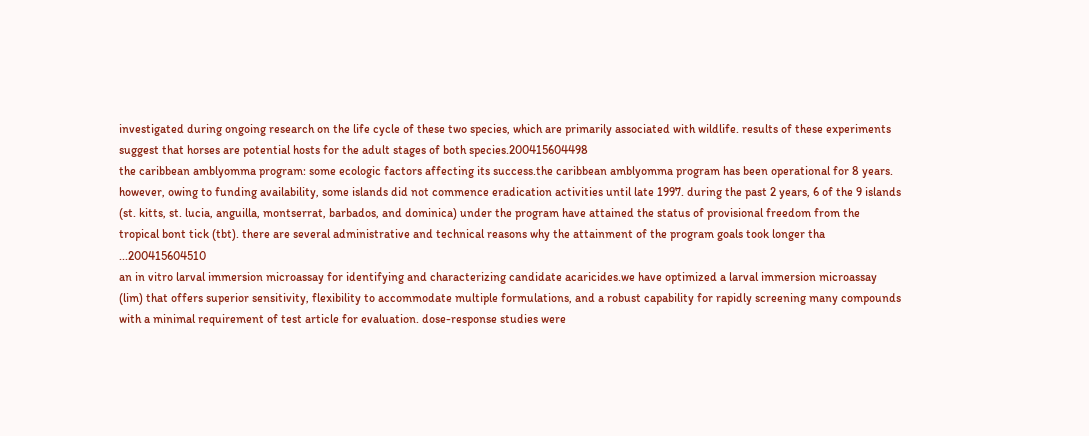investigated during ongoing research on the life cycle of these two species, which are primarily associated with wildlife. results of these experiments suggest that horses are potential hosts for the adult stages of both species.200415604498
the caribbean amblyomma program: some ecologic factors affecting its success.the caribbean amblyomma program has been operational for 8 years. however, owing to funding availability, some islands did not commence eradication activities until late 1997. during the past 2 years, 6 of the 9 islands (st. kitts, st. lucia, anguilla, montserrat, barbados, and dominica) under the program have attained the status of provisional freedom from the tropical bont tick (tbt). there are several administrative and technical reasons why the attainment of the program goals took longer tha ...200415604510
an in vitro larval immersion microassay for identifying and characterizing candidate acaricides.we have optimized a larval immersion microassay (lim) that offers superior sensitivity, flexibility to accommodate multiple formulations, and a robust capability for rapidly screening many compounds with a minimal requirement of test article for evaluation. dose-response studies were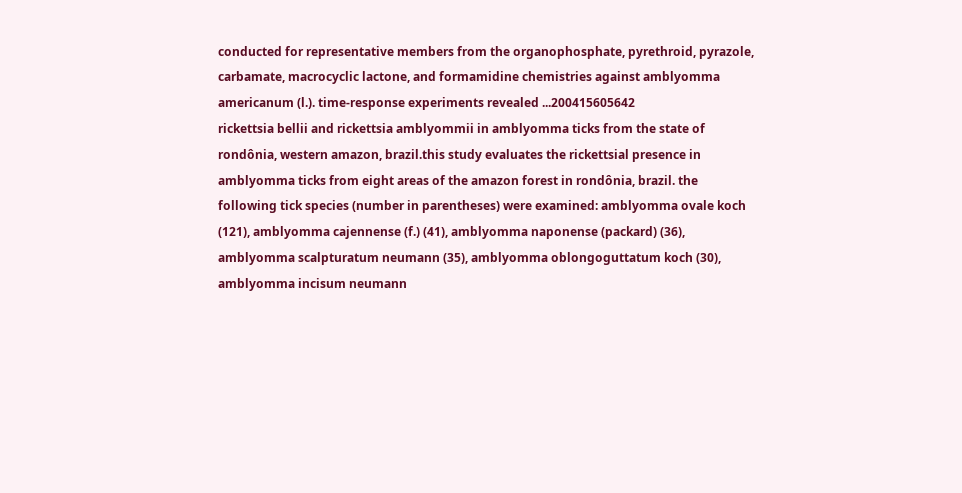conducted for representative members from the organophosphate, pyrethroid, pyrazole, carbamate, macrocyclic lactone, and formamidine chemistries against amblyomma americanum (l.). time-response experiments revealed ...200415605642
rickettsia bellii and rickettsia amblyommii in amblyomma ticks from the state of rondônia, western amazon, brazil.this study evaluates the rickettsial presence in amblyomma ticks from eight areas of the amazon forest in rondônia, brazil. the following tick species (number in parentheses) were examined: amblyomma ovale koch (121), amblyomma cajennense (f.) (41), amblyomma naponense (packard) (36), amblyomma scalpturatum neumann (35), amblyomma oblongoguttatum koch (30), amblyomma incisum neumann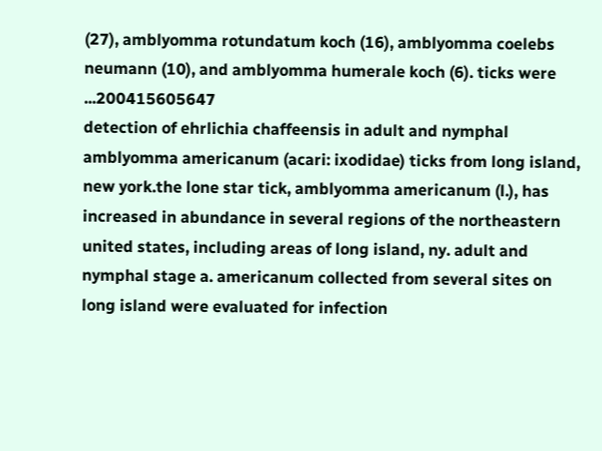(27), amblyomma rotundatum koch (16), amblyomma coelebs neumann (10), and amblyomma humerale koch (6). ticks were ...200415605647
detection of ehrlichia chaffeensis in adult and nymphal amblyomma americanum (acari: ixodidae) ticks from long island, new york.the lone star tick, amblyomma americanum (l.), has increased in abundance in several regions of the northeastern united states, including areas of long island, ny. adult and nymphal stage a. americanum collected from several sites on long island were evaluated for infection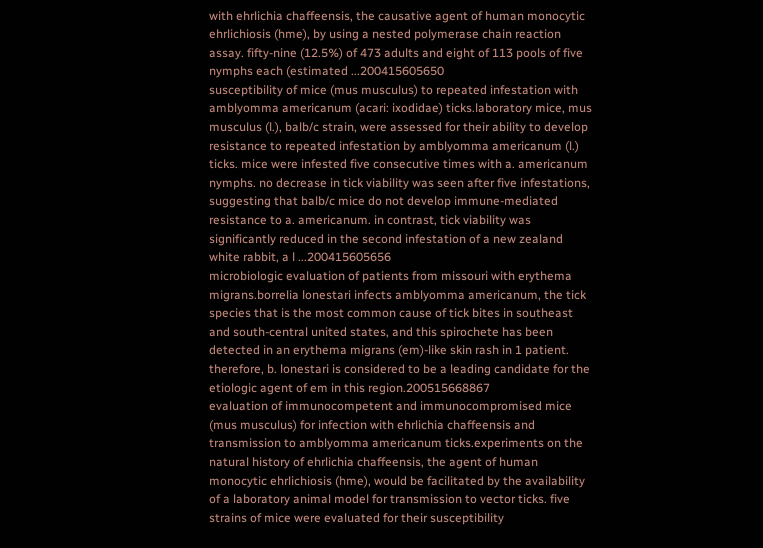with ehrlichia chaffeensis, the causative agent of human monocytic ehrlichiosis (hme), by using a nested polymerase chain reaction assay. fifty-nine (12.5%) of 473 adults and eight of 113 pools of five nymphs each (estimated ...200415605650
susceptibility of mice (mus musculus) to repeated infestation with amblyomma americanum (acari: ixodidae) ticks.laboratory mice, mus musculus (l.), balb/c strain, were assessed for their ability to develop resistance to repeated infestation by amblyomma americanum (l.) ticks. mice were infested five consecutive times with a. americanum nymphs. no decrease in tick viability was seen after five infestations, suggesting that balb/c mice do not develop immune-mediated resistance to a. americanum. in contrast, tick viability was significantly reduced in the second infestation of a new zealand white rabbit, a l ...200415605656
microbiologic evaluation of patients from missouri with erythema migrans.borrelia lonestari infects amblyomma americanum, the tick species that is the most common cause of tick bites in southeast and south-central united states, and this spirochete has been detected in an erythema migrans (em)-like skin rash in 1 patient. therefore, b. lonestari is considered to be a leading candidate for the etiologic agent of em in this region.200515668867
evaluation of immunocompetent and immunocompromised mice (mus musculus) for infection with ehrlichia chaffeensis and transmission to amblyomma americanum ticks.experiments on the natural history of ehrlichia chaffeensis, the agent of human monocytic ehrlichiosis (hme), would be facilitated by the availability of a laboratory animal model for transmission to vector ticks. five strains of mice were evaluated for their susceptibility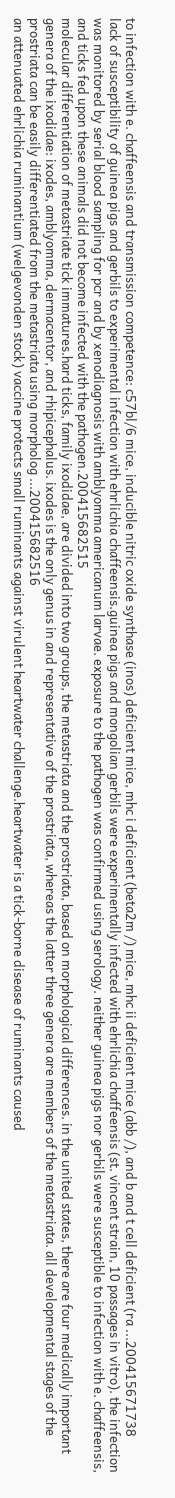to infection with e. chaffeensis and transmission competence: c57bl/6 mice, inducible nitric oxide synthase (inos) deficient mice, mhc i deficient (beta2m /) mice, mhc ii deficient mice (abb /), and b and t cell deficient (ra ...200415671738
lack of susceptibility of guinea pigs and gerbils to experimental infection with ehrlichia chaffeensis.guinea pigs and mongolian gerbils were experimentally infected with ehrlichia chaffeensis (st. vincent strain, 10 passages in vitro). the infection was monitored by serial blood sampling for pcr and by xenodiagnosis with amblyomma americanum larvae. exposure to the pathogen was confirmed using serology. neither guinea pigs nor gerbils were susceptible to infection with e. chaffeensis, and ticks fed upon these animals did not become infected with the pathogen.200415682515
molecular differentiation of metastriate tick immatures.hard ticks, family ixodidae, are divided into two groups, the metastriata and the prostriata, based on morphological differences. in the united states, there are four medically important genera of the ixodidae: ixodes, amblyomma, dermacentor, and rhipicephalus. ixodes is the only genus in and representative of the prostriata, whereas the latter three genera are members of the metastriata. all developmental stages of the prostriata can be easily differentiated from the metastriata using morpholog ...200415682516
an attenuated ehrlichia ruminantium (welgevonden stock) vaccine protects small ruminants against virulent heartwater challenge.heartwater is a tick-borne disease of ruminants caused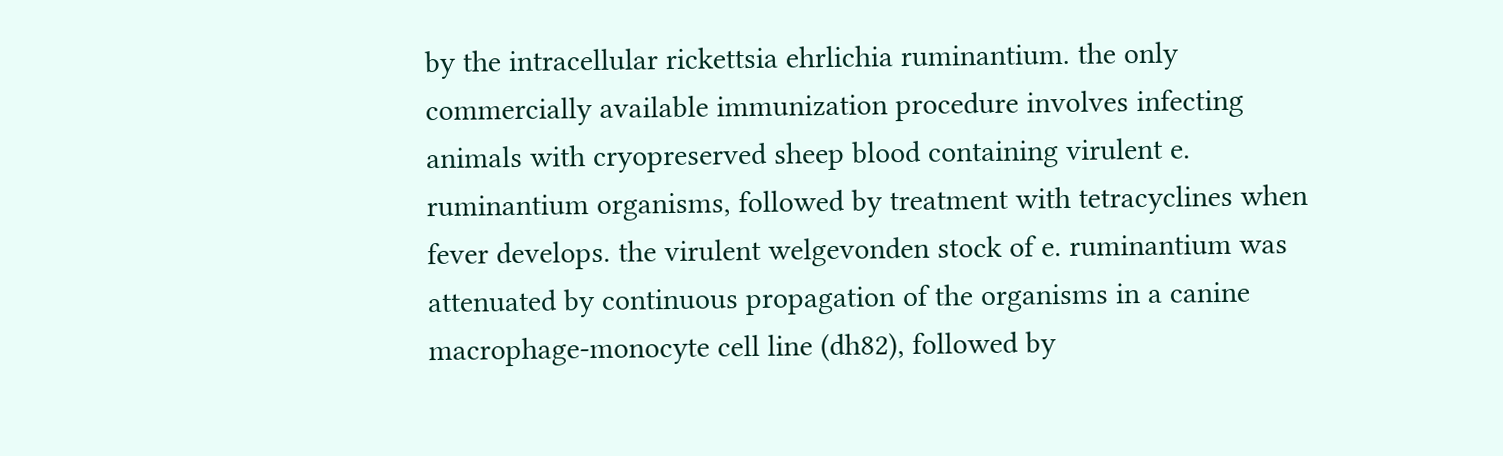by the intracellular rickettsia ehrlichia ruminantium. the only commercially available immunization procedure involves infecting animals with cryopreserved sheep blood containing virulent e. ruminantium organisms, followed by treatment with tetracyclines when fever develops. the virulent welgevonden stock of e. ruminantium was attenuated by continuous propagation of the organisms in a canine macrophage-monocyte cell line (dh82), followed by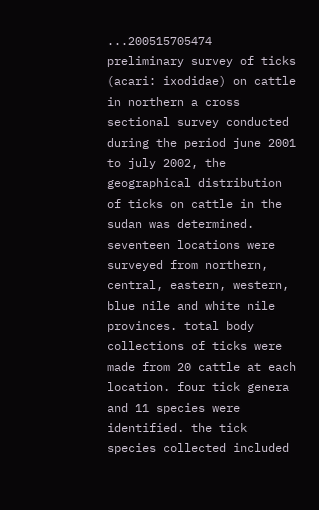...200515705474
preliminary survey of ticks (acari: ixodidae) on cattle in northern a cross sectional survey conducted during the period june 2001 to july 2002, the geographical distribution of ticks on cattle in the sudan was determined. seventeen locations were surveyed from northern, central, eastern, western, blue nile and white nile provinces. total body collections of ticks were made from 20 cattle at each location. four tick genera and 11 species were identified. the tick species collected included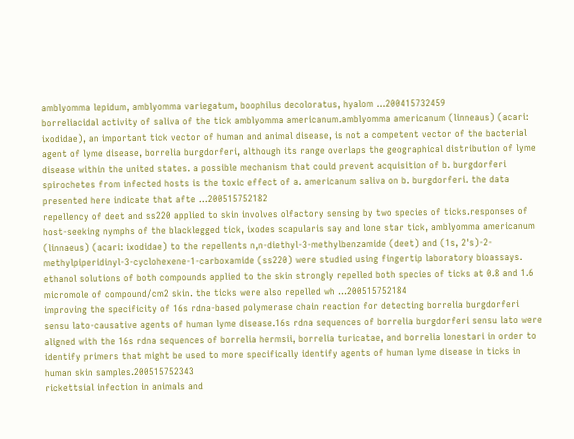amblyomma lepidum, amblyomma variegatum, boophilus decoloratus, hyalom ...200415732459
borreliacidal activity of saliva of the tick amblyomma americanum.amblyomma americanum (linneaus) (acari: ixodidae), an important tick vector of human and animal disease, is not a competent vector of the bacterial agent of lyme disease, borrelia burgdorferi, although its range overlaps the geographical distribution of lyme disease within the united states. a possible mechanism that could prevent acquisition of b. burgdorferi spirochetes from infected hosts is the toxic effect of a. americanum saliva on b. burgdorferi. the data presented here indicate that afte ...200515752182
repellency of deet and ss220 applied to skin involves olfactory sensing by two species of ticks.responses of host-seeking nymphs of the blacklegged tick, ixodes scapularis say and lone star tick, amblyomma americanum (linnaeus) (acari: ixodidae) to the repellents n,n-diethyl-3-methylbenzamide (deet) and (1s, 2's)-2-methylpiperidinyl-3-cyclohexene-1-carboxamide (ss220) were studied using fingertip laboratory bioassays. ethanol solutions of both compounds applied to the skin strongly repelled both species of ticks at 0.8 and 1.6 micromole of compound/cm2 skin. the ticks were also repelled wh ...200515752184
improving the specificity of 16s rdna-based polymerase chain reaction for detecting borrelia burgdorferi sensu lato-causative agents of human lyme disease.16s rdna sequences of borrelia burgdorferi sensu lato were aligned with the 16s rdna sequences of borrelia hermsii, borrelia turicatae, and borrelia lonestari in order to identify primers that might be used to more specifically identify agents of human lyme disease in ticks in human skin samples.200515752343
rickettsial infection in animals and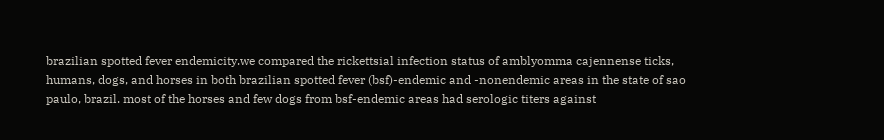brazilian spotted fever endemicity.we compared the rickettsial infection status of amblyomma cajennense ticks, humans, dogs, and horses in both brazilian spotted fever (bsf)-endemic and -nonendemic areas in the state of sao paulo, brazil. most of the horses and few dogs from bsf-endemic areas had serologic titers against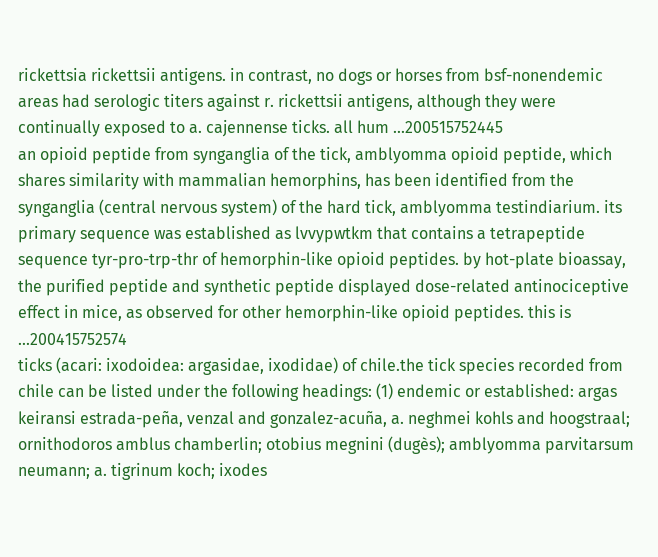rickettsia rickettsii antigens. in contrast, no dogs or horses from bsf-nonendemic areas had serologic titers against r. rickettsii antigens, although they were continually exposed to a. cajennense ticks. all hum ...200515752445
an opioid peptide from synganglia of the tick, amblyomma opioid peptide, which shares similarity with mammalian hemorphins, has been identified from the synganglia (central nervous system) of the hard tick, amblyomma testindiarium. its primary sequence was established as lvvypwtkm that contains a tetrapeptide sequence tyr-pro-trp-thr of hemorphin-like opioid peptides. by hot-plate bioassay, the purified peptide and synthetic peptide displayed dose-related antinociceptive effect in mice, as observed for other hemorphin-like opioid peptides. this is ...200415752574
ticks (acari: ixodoidea: argasidae, ixodidae) of chile.the tick species recorded from chile can be listed under the following headings: (1) endemic or established: argas keiransi estrada-peña, venzal and gonzalez-acuña, a. neghmei kohls and hoogstraal; ornithodoros amblus chamberlin; otobius megnini (dugès); amblyomma parvitarsum neumann; a. tigrinum koch; ixodes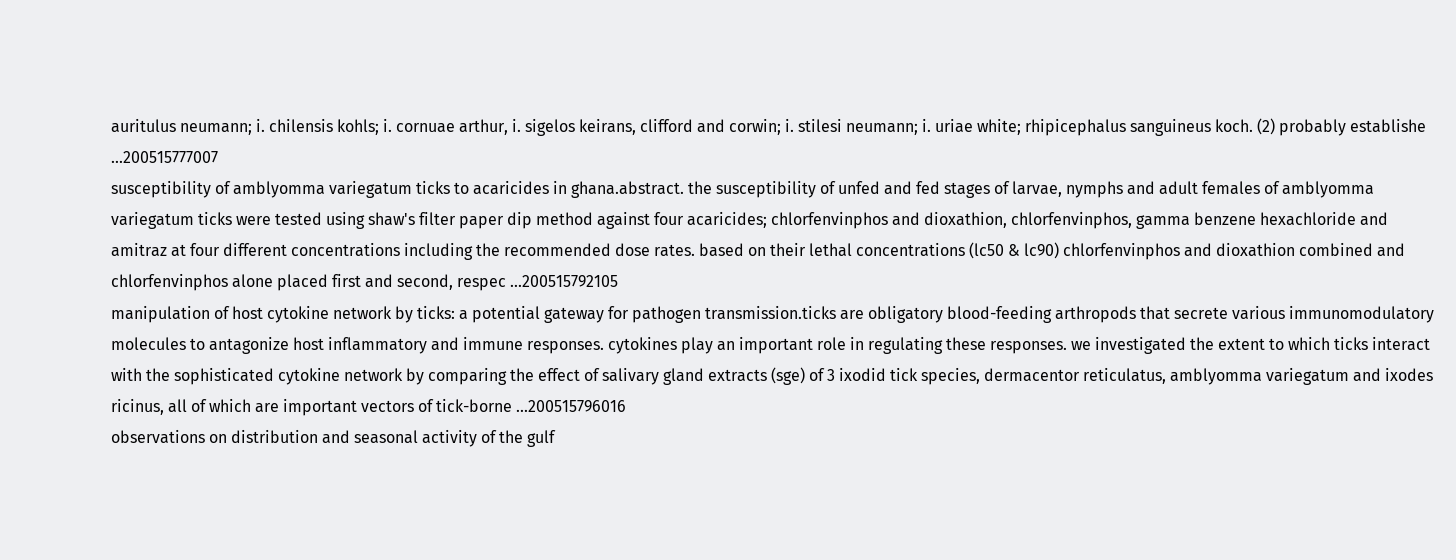auritulus neumann; i. chilensis kohls; i. cornuae arthur, i. sigelos keirans, clifford and corwin; i. stilesi neumann; i. uriae white; rhipicephalus sanguineus koch. (2) probably establishe ...200515777007
susceptibility of amblyomma variegatum ticks to acaricides in ghana.abstract. the susceptibility of unfed and fed stages of larvae, nymphs and adult females of amblyomma variegatum ticks were tested using shaw's filter paper dip method against four acaricides; chlorfenvinphos and dioxathion, chlorfenvinphos, gamma benzene hexachloride and amitraz at four different concentrations including the recommended dose rates. based on their lethal concentrations (lc50 & lc90) chlorfenvinphos and dioxathion combined and chlorfenvinphos alone placed first and second, respec ...200515792105
manipulation of host cytokine network by ticks: a potential gateway for pathogen transmission.ticks are obligatory blood-feeding arthropods that secrete various immunomodulatory molecules to antagonize host inflammatory and immune responses. cytokines play an important role in regulating these responses. we investigated the extent to which ticks interact with the sophisticated cytokine network by comparing the effect of salivary gland extracts (sge) of 3 ixodid tick species, dermacentor reticulatus, amblyomma variegatum and ixodes ricinus, all of which are important vectors of tick-borne ...200515796016
observations on distribution and seasonal activity of the gulf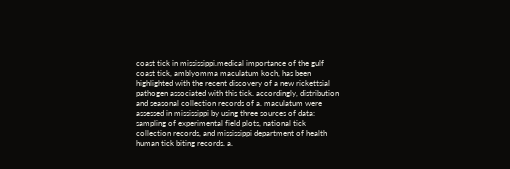coast tick in mississippi.medical importance of the gulf coast tick, amblyomma maculatum koch, has been highlighted with the recent discovery of a new rickettsial pathogen associated with this tick. accordingly, distribution and seasonal collection records of a. maculatum were assessed in mississippi by using three sources of data: sampling of experimental field plots, national tick collection records, and mississippi department of health human tick biting records. a.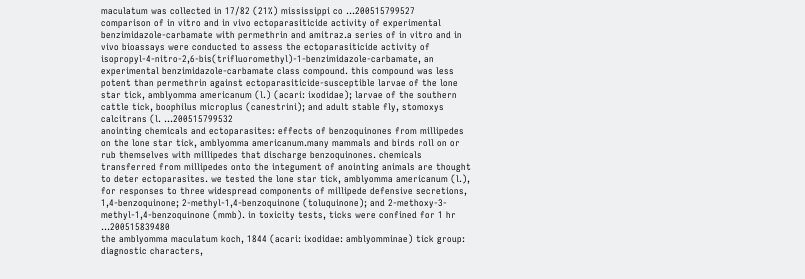maculatum was collected in 17/82 (21%) mississippi co ...200515799527
comparison of in vitro and in vivo ectoparasiticide activity of experimental benzimidazole-carbamate with permethrin and amitraz.a series of in vitro and in vivo bioassays were conducted to assess the ectoparasiticide activity of isopropyl-4-nitro-2,6-bis(trifluoromethyl)-1-benzimidazole-carbamate, an experimental benzimidazole-carbamate class compound. this compound was less potent than permethrin against ectoparasiticide-susceptible larvae of the lone star tick, amblyomma americanum (l.) (acari: ixodidae); larvae of the southern cattle tick, boophilus microplus (canestrini); and adult stable fly, stomoxys calcitrans (l. ...200515799532
anointing chemicals and ectoparasites: effects of benzoquinones from millipedes on the lone star tick, amblyomma americanum.many mammals and birds roll on or rub themselves with millipedes that discharge benzoquinones. chemicals transferred from millipedes onto the integument of anointing animals are thought to deter ectoparasites. we tested the lone star tick, amblyomma americanum (l.), for responses to three widespread components of millipede defensive secretions, 1,4-benzoquinone; 2-methyl-1,4-benzoquinone (toluquinone); and 2-methoxy-3-methyl-1,4-benzoquinone (mmb). in toxicity tests, ticks were confined for 1 hr ...200515839480
the amblyomma maculatum koch, 1844 (acari: ixodidae: amblyomminae) tick group: diagnostic characters,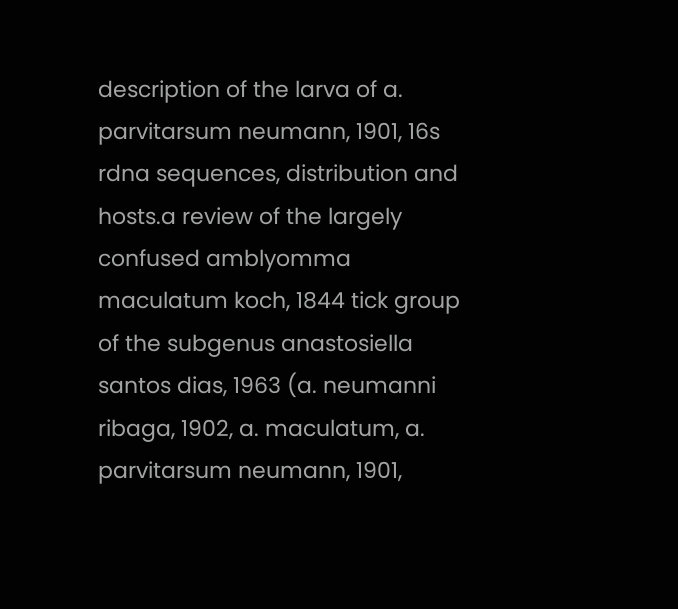description of the larva of a. parvitarsum neumann, 1901, 16s rdna sequences, distribution and hosts.a review of the largely confused amblyomma maculatum koch, 1844 tick group of the subgenus anastosiella santos dias, 1963 (a. neumanni ribaga, 1902, a. maculatum, a. parvitarsum neumann, 1901,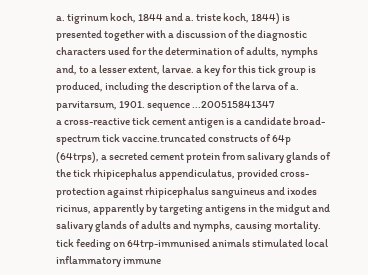a. tigrinum koch, 1844 and a. triste koch, 1844) is presented together with a discussion of the diagnostic characters used for the determination of adults, nymphs and, to a lesser extent, larvae. a key for this tick group is produced, including the description of the larva of a. parvitarsum, 1901. sequence ...200515841347
a cross-reactive tick cement antigen is a candidate broad-spectrum tick vaccine.truncated constructs of 64p (64trps), a secreted cement protein from salivary glands of the tick rhipicephalus appendiculatus, provided cross-protection against rhipicephalus sanguineus and ixodes ricinus, apparently by targeting antigens in the midgut and salivary glands of adults and nymphs, causing mortality. tick feeding on 64trp-immunised animals stimulated local inflammatory immune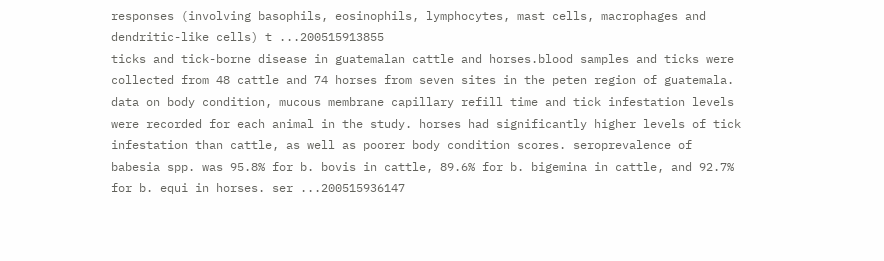responses (involving basophils, eosinophils, lymphocytes, mast cells, macrophages and dendritic-like cells) t ...200515913855
ticks and tick-borne disease in guatemalan cattle and horses.blood samples and ticks were collected from 48 cattle and 74 horses from seven sites in the peten region of guatemala. data on body condition, mucous membrane capillary refill time and tick infestation levels were recorded for each animal in the study. horses had significantly higher levels of tick infestation than cattle, as well as poorer body condition scores. seroprevalence of babesia spp. was 95.8% for b. bovis in cattle, 89.6% for b. bigemina in cattle, and 92.7% for b. equi in horses. ser ...200515936147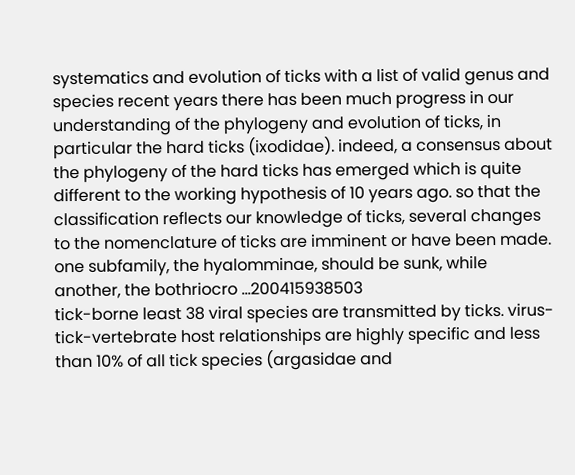systematics and evolution of ticks with a list of valid genus and species recent years there has been much progress in our understanding of the phylogeny and evolution of ticks, in particular the hard ticks (ixodidae). indeed, a consensus about the phylogeny of the hard ticks has emerged which is quite different to the working hypothesis of 10 years ago. so that the classification reflects our knowledge of ticks, several changes to the nomenclature of ticks are imminent or have been made. one subfamily, the hyalomminae, should be sunk, while another, the bothriocro ...200415938503
tick-borne least 38 viral species are transmitted by ticks. virus-tick-vertebrate host relationships are highly specific and less than 10% of all tick species (argasidae and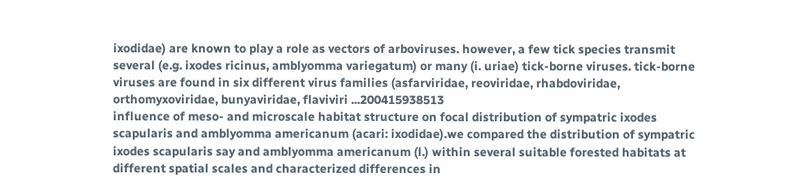ixodidae) are known to play a role as vectors of arboviruses. however, a few tick species transmit several (e.g. ixodes ricinus, amblyomma variegatum) or many (i. uriae) tick-borne viruses. tick-borne viruses are found in six different virus families (asfarviridae, reoviridae, rhabdoviridae, orthomyxoviridae, bunyaviridae, flaviviri ...200415938513
influence of meso- and microscale habitat structure on focal distribution of sympatric ixodes scapularis and amblyomma americanum (acari: ixodidae).we compared the distribution of sympatric ixodes scapularis say and amblyomma americanum (l.) within several suitable forested habitats at different spatial scales and characterized differences in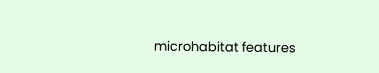microhabitat features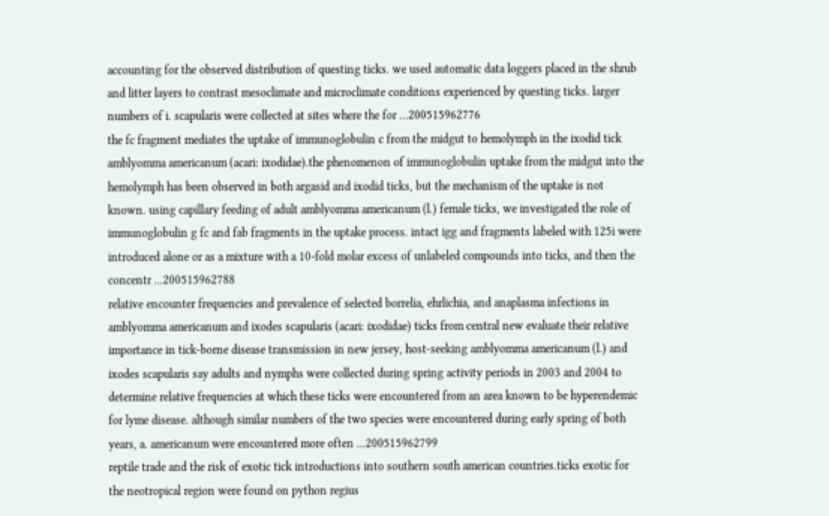accounting for the observed distribution of questing ticks. we used automatic data loggers placed in the shrub and litter layers to contrast mesoclimate and microclimate conditions experienced by questing ticks. larger numbers of i. scapularis were collected at sites where the for ...200515962776
the fc fragment mediates the uptake of immunoglobulin c from the midgut to hemolymph in the ixodid tick amblyomma americanum (acari: ixodidae).the phenomenon of immunoglobulin uptake from the midgut into the hemolymph has been observed in both argasid and ixodid ticks, but the mechanism of the uptake is not known. using capillary feeding of adult amblyomma americanum (l.) female ticks, we investigated the role of immunoglobulin g fc and fab fragments in the uptake process. intact igg and fragments labeled with 125i were introduced alone or as a mixture with a 10-fold molar excess of unlabeled compounds into ticks, and then the concentr ...200515962788
relative encounter frequencies and prevalence of selected borrelia, ehrlichia, and anaplasma infections in amblyomma americanum and ixodes scapularis (acari: ixodidae) ticks from central new evaluate their relative importance in tick-borne disease transmission in new jersey, host-seeking amblyomma americanum (l.) and ixodes scapularis say adults and nymphs were collected during spring activity periods in 2003 and 2004 to determine relative frequencies at which these ticks were encountered from an area known to be hyperendemic for lyme disease. although similar numbers of the two species were encountered during early spring of both years, a. americanum were encountered more often ...200515962799
reptile trade and the risk of exotic tick introductions into southern south american countries.ticks exotic for the neotropical region were found on python regius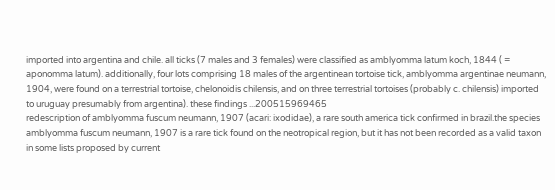imported into argentina and chile. all ticks (7 males and 3 females) were classified as amblyomma latum koch, 1844 ( = aponomma latum). additionally, four lots comprising 18 males of the argentinean tortoise tick, amblyomma argentinae neumann, 1904, were found on a terrestrial tortoise, chelonoidis chilensis, and on three terrestrial tortoises (probably c. chilensis) imported to uruguay presumably from argentina). these findings ...200515969465
redescription of amblyomma fuscum neumann, 1907 (acari: ixodidae), a rare south america tick confirmed in brazil.the species amblyomma fuscum neumann, 1907 is a rare tick found on the neotropical region, but it has not been recorded as a valid taxon in some lists proposed by current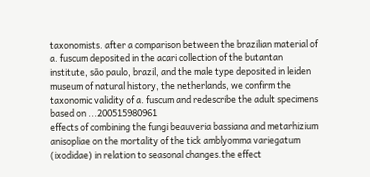taxonomists. after a comparison between the brazilian material of a. fuscum deposited in the acari collection of the butantan institute, são paulo, brazil, and the male type deposited in leiden museum of natural history, the netherlands, we confirm the taxonomic validity of a. fuscum and redescribe the adult specimens based on ...200515980961
effects of combining the fungi beauveria bassiana and metarhizium anisopliae on the mortality of the tick amblyomma variegatum (ixodidae) in relation to seasonal changes.the effect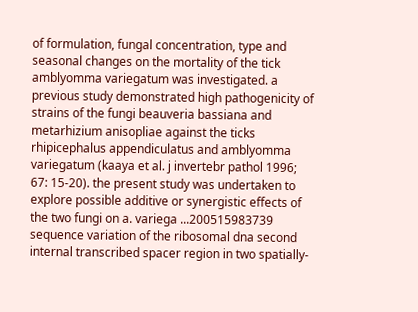of formulation, fungal concentration, type and seasonal changes on the mortality of the tick amblyomma variegatum was investigated. a previous study demonstrated high pathogenicity of strains of the fungi beauveria bassiana and metarhizium anisopliae against the ticks rhipicephalus appendiculatus and amblyomma variegatum (kaaya et al. j invertebr pathol 1996; 67: 15-20). the present study was undertaken to explore possible additive or synergistic effects of the two fungi on a. variega ...200515983739
sequence variation of the ribosomal dna second internal transcribed spacer region in two spatially-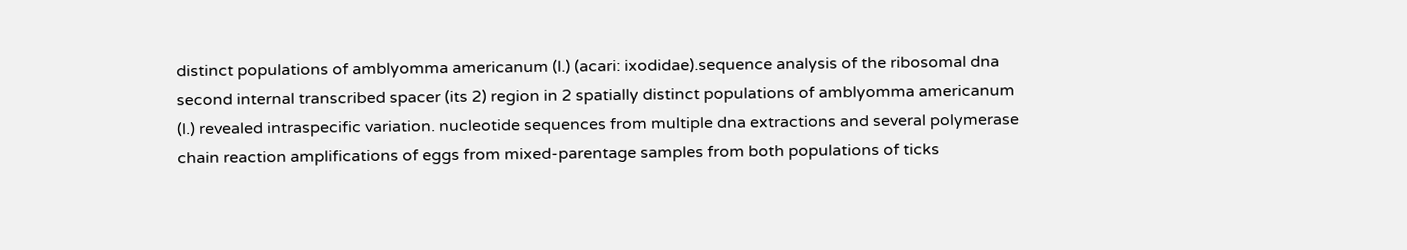distinct populations of amblyomma americanum (l.) (acari: ixodidae).sequence analysis of the ribosomal dna second internal transcribed spacer (its 2) region in 2 spatially distinct populations of amblyomma americanum (l.) revealed intraspecific variation. nucleotide sequences from multiple dna extractions and several polymerase chain reaction amplifications of eggs from mixed-parentage samples from both populations of ticks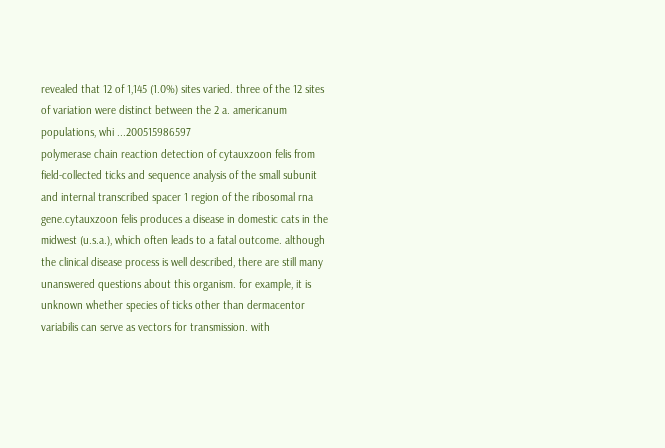revealed that 12 of 1,145 (1.0%) sites varied. three of the 12 sites of variation were distinct between the 2 a. americanum populations, whi ...200515986597
polymerase chain reaction detection of cytauxzoon felis from field-collected ticks and sequence analysis of the small subunit and internal transcribed spacer 1 region of the ribosomal rna gene.cytauxzoon felis produces a disease in domestic cats in the midwest (u.s.a.), which often leads to a fatal outcome. although the clinical disease process is well described, there are still many unanswered questions about this organism. for example, it is unknown whether species of ticks other than dermacentor variabilis can serve as vectors for transmission. with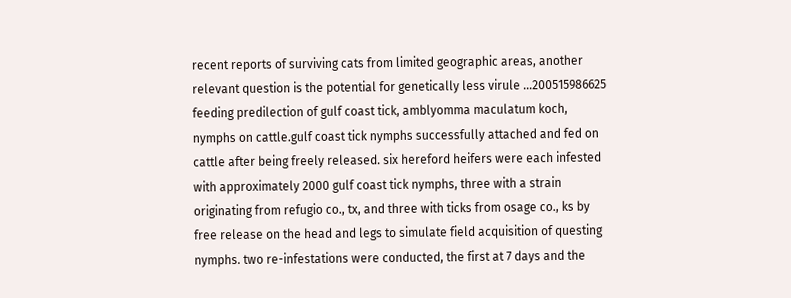recent reports of surviving cats from limited geographic areas, another relevant question is the potential for genetically less virule ...200515986625
feeding predilection of gulf coast tick, amblyomma maculatum koch, nymphs on cattle.gulf coast tick nymphs successfully attached and fed on cattle after being freely released. six hereford heifers were each infested with approximately 2000 gulf coast tick nymphs, three with a strain originating from refugio co., tx, and three with ticks from osage co., ks by free release on the head and legs to simulate field acquisition of questing nymphs. two re-infestations were conducted, the first at 7 days and the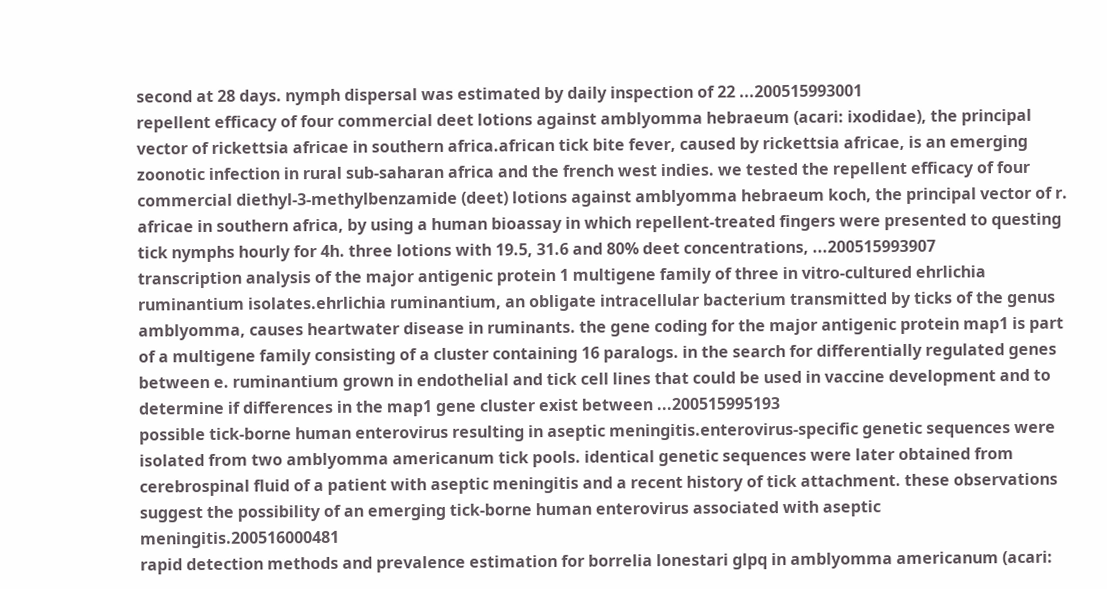second at 28 days. nymph dispersal was estimated by daily inspection of 22 ...200515993001
repellent efficacy of four commercial deet lotions against amblyomma hebraeum (acari: ixodidae), the principal vector of rickettsia africae in southern africa.african tick bite fever, caused by rickettsia africae, is an emerging zoonotic infection in rural sub-saharan africa and the french west indies. we tested the repellent efficacy of four commercial diethyl-3-methylbenzamide (deet) lotions against amblyomma hebraeum koch, the principal vector of r. africae in southern africa, by using a human bioassay in which repellent-treated fingers were presented to questing tick nymphs hourly for 4h. three lotions with 19.5, 31.6 and 80% deet concentrations, ...200515993907
transcription analysis of the major antigenic protein 1 multigene family of three in vitro-cultured ehrlichia ruminantium isolates.ehrlichia ruminantium, an obligate intracellular bacterium transmitted by ticks of the genus amblyomma, causes heartwater disease in ruminants. the gene coding for the major antigenic protein map1 is part of a multigene family consisting of a cluster containing 16 paralogs. in the search for differentially regulated genes between e. ruminantium grown in endothelial and tick cell lines that could be used in vaccine development and to determine if differences in the map1 gene cluster exist between ...200515995193
possible tick-borne human enterovirus resulting in aseptic meningitis.enterovirus-specific genetic sequences were isolated from two amblyomma americanum tick pools. identical genetic sequences were later obtained from cerebrospinal fluid of a patient with aseptic meningitis and a recent history of tick attachment. these observations suggest the possibility of an emerging tick-borne human enterovirus associated with aseptic meningitis.200516000481
rapid detection methods and prevalence estimation for borrelia lonestari glpq in amblyomma americanum (acari: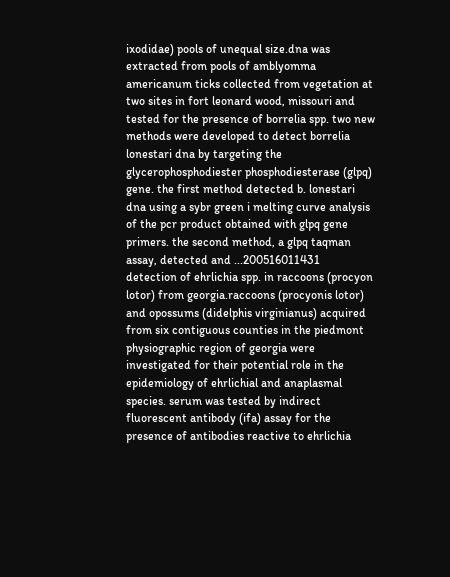ixodidae) pools of unequal size.dna was extracted from pools of amblyomma americanum ticks collected from vegetation at two sites in fort leonard wood, missouri and tested for the presence of borrelia spp. two new methods were developed to detect borrelia lonestari dna by targeting the glycerophosphodiester phosphodiesterase (glpq) gene. the first method detected b. lonestari dna using a sybr green i melting curve analysis of the pcr product obtained with glpq gene primers. the second method, a glpq taqman assay, detected and ...200516011431
detection of ehrlichia spp. in raccoons (procyon lotor) from georgia.raccoons (procyonis lotor) and opossums (didelphis virginianus) acquired from six contiguous counties in the piedmont physiographic region of georgia were investigated for their potential role in the epidemiology of ehrlichial and anaplasmal species. serum was tested by indirect fluorescent antibody (ifa) assay for the presence of antibodies reactive to ehrlichia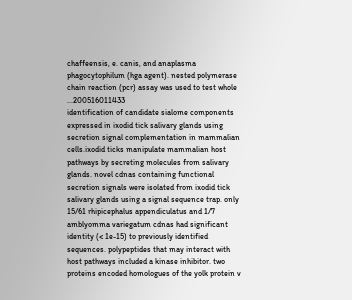chaffeensis, e. canis, and anaplasma phagocytophilum (hga agent). nested polymerase chain reaction (pcr) assay was used to test whole ...200516011433
identification of candidate sialome components expressed in ixodid tick salivary glands using secretion signal complementation in mammalian cells.ixodid ticks manipulate mammalian host pathways by secreting molecules from salivary glands. novel cdnas containing functional secretion signals were isolated from ixodid tick salivary glands using a signal sequence trap. only 15/61 rhipicephalus appendiculatus and 1/7 amblyomma variegatum cdnas had significant identity (< 1e-15) to previously identified sequences. polypeptides that may interact with host pathways included a kinase inhibitor. two proteins encoded homologues of the yolk protein v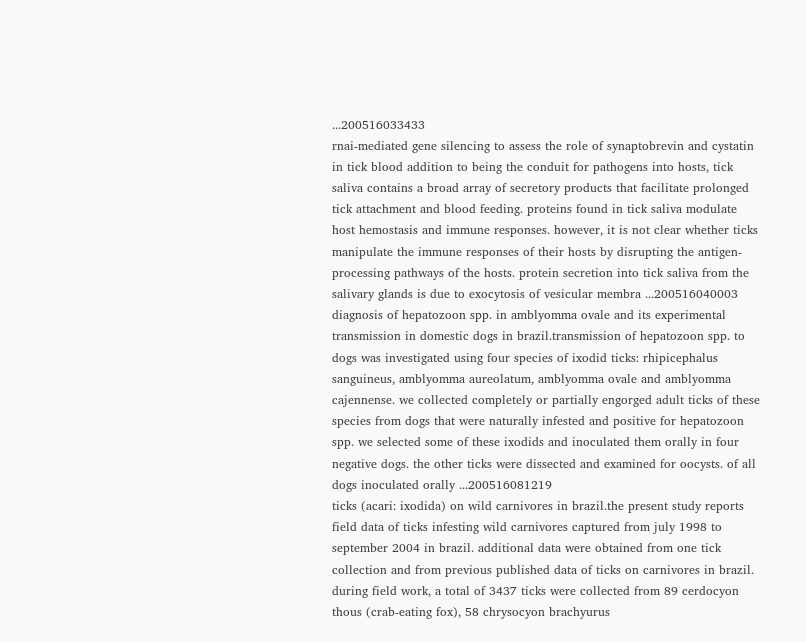...200516033433
rnai-mediated gene silencing to assess the role of synaptobrevin and cystatin in tick blood addition to being the conduit for pathogens into hosts, tick saliva contains a broad array of secretory products that facilitate prolonged tick attachment and blood feeding. proteins found in tick saliva modulate host hemostasis and immune responses. however, it is not clear whether ticks manipulate the immune responses of their hosts by disrupting the antigen-processing pathways of the hosts. protein secretion into tick saliva from the salivary glands is due to exocytosis of vesicular membra ...200516040003
diagnosis of hepatozoon spp. in amblyomma ovale and its experimental transmission in domestic dogs in brazil.transmission of hepatozoon spp. to dogs was investigated using four species of ixodid ticks: rhipicephalus sanguineus, amblyomma aureolatum, amblyomma ovale and amblyomma cajennense. we collected completely or partially engorged adult ticks of these species from dogs that were naturally infested and positive for hepatozoon spp. we selected some of these ixodids and inoculated them orally in four negative dogs. the other ticks were dissected and examined for oocysts. of all dogs inoculated orally ...200516081219
ticks (acari: ixodida) on wild carnivores in brazil.the present study reports field data of ticks infesting wild carnivores captured from july 1998 to september 2004 in brazil. additional data were obtained from one tick collection and from previous published data of ticks on carnivores in brazil. during field work, a total of 3437 ticks were collected from 89 cerdocyon thous (crab-eating fox), 58 chrysocyon brachyurus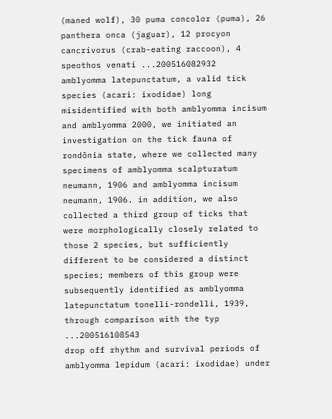(maned wolf), 30 puma concolor (puma), 26 panthera onca (jaguar), 12 procyon cancrivorus (crab-eating raccoon), 4 speothos venati ...200516082932
amblyomma latepunctatum, a valid tick species (acari: ixodidae) long misidentified with both amblyomma incisum and amblyomma 2000, we initiated an investigation on the tick fauna of rondônia state, where we collected many specimens of amblyomma scalpturatum neumann, 1906 and amblyomma incisum neumann, 1906. in addition, we also collected a third group of ticks that were morphologically closely related to those 2 species, but sufficiently different to be considered a distinct species; members of this group were subsequently identified as amblyomma latepunctatum tonelli-rondelli, 1939, through comparison with the typ ...200516108543
drop off rhythm and survival periods of amblyomma lepidum (acari: ixodidae) under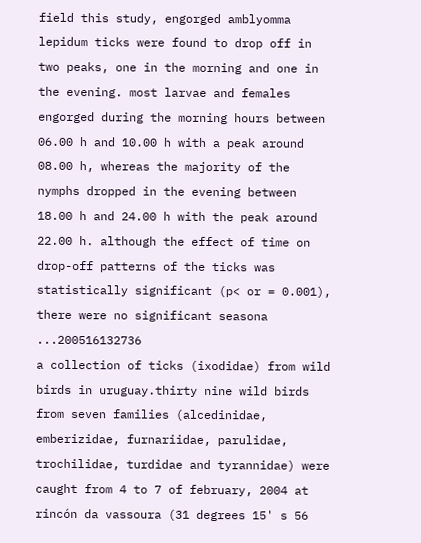field this study, engorged amblyomma lepidum ticks were found to drop off in two peaks, one in the morning and one in the evening. most larvae and females engorged during the morning hours between 06.00 h and 10.00 h with a peak around 08.00 h, whereas the majority of the nymphs dropped in the evening between 18.00 h and 24.00 h with the peak around 22.00 h. although the effect of time on drop-off patterns of the ticks was statistically significant (p< or = 0.001), there were no significant seasona ...200516132736
a collection of ticks (ixodidae) from wild birds in uruguay.thirty nine wild birds from seven families (alcedinidae, emberizidae, furnariidae, parulidae, trochilidae, turdidae and tyrannidae) were caught from 4 to 7 of february, 2004 at rincón da vassoura (31 degrees 15' s 56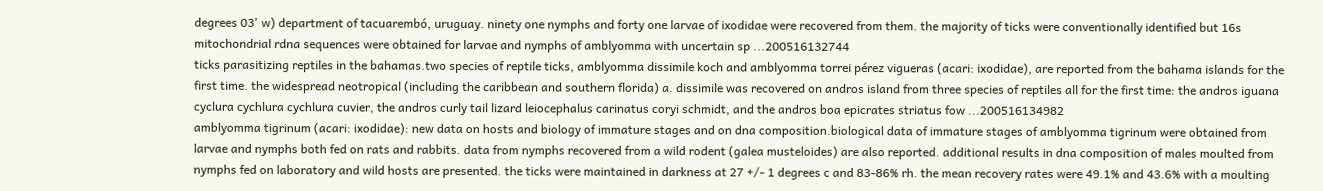degrees 03' w) department of tacuarembó, uruguay. ninety one nymphs and forty one larvae of ixodidae were recovered from them. the majority of ticks were conventionally identified but 16s mitochondrial rdna sequences were obtained for larvae and nymphs of amblyomma with uncertain sp ...200516132744
ticks parasitizing reptiles in the bahamas.two species of reptile ticks, amblyomma dissimile koch and amblyomma torrei pérez vigueras (acari: ixodidae), are reported from the bahama islands for the first time. the widespread neotropical (including the caribbean and southern florida) a. dissimile was recovered on andros island from three species of reptiles all for the first time: the andros iguana cyclura cychlura cychlura cuvier, the andros curly tail lizard leiocephalus carinatus coryi schmidt, and the andros boa epicrates striatus fow ...200516134982
amblyomma tigrinum (acari: ixodidae): new data on hosts and biology of immature stages and on dna composition.biological data of immature stages of amblyomma tigrinum were obtained from larvae and nymphs both fed on rats and rabbits. data from nymphs recovered from a wild rodent (galea musteloides) are also reported. additional results in dna composition of males moulted from nymphs fed on laboratory and wild hosts are presented. the ticks were maintained in darkness at 27 +/- 1 degrees c and 83-86% rh. the mean recovery rates were 49.1% and 43.6% with a moulting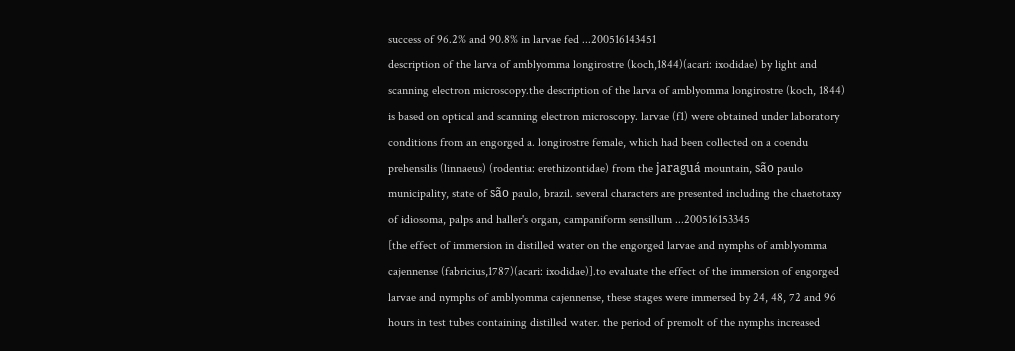success of 96.2% and 90.8% in larvae fed ...200516143451
description of the larva of amblyomma longirostre (koch,1844)(acari: ixodidae) by light and scanning electron microscopy.the description of the larva of amblyomma longirostre (koch, 1844) is based on optical and scanning electron microscopy. larvae (f1) were obtained under laboratory conditions from an engorged a. longirostre female, which had been collected on a coendu prehensilis (linnaeus) (rodentia: erethizontidae) from the jaraguá mountain, são paulo municipality, state of são paulo, brazil. several characters are presented including the chaetotaxy of idiosoma, palps and haller's organ, campaniform sensillum ...200516153345
[the effect of immersion in distilled water on the engorged larvae and nymphs of amblyomma cajennense (fabricius,1787)(acari: ixodidae)].to evaluate the effect of the immersion of engorged larvae and nymphs of amblyomma cajennense, these stages were immersed by 24, 48, 72 and 96 hours in test tubes containing distilled water. the period of premolt of the nymphs increased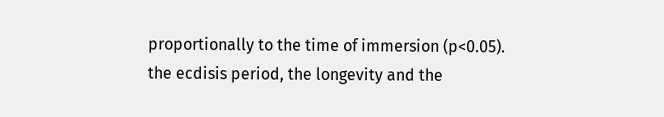proportionally to the time of immersion (p<0.05). the ecdisis period, the longevity and the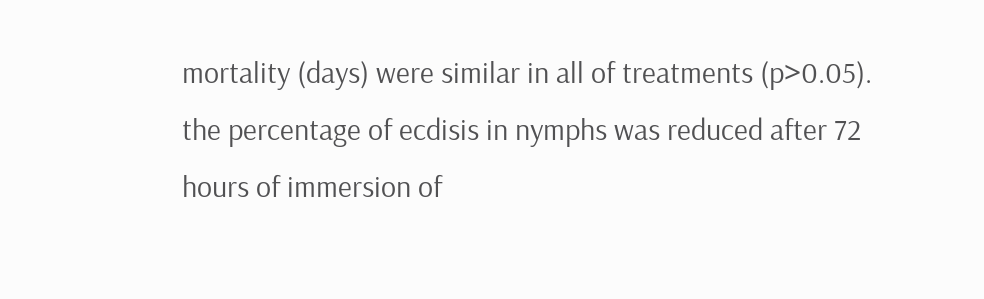mortality (days) were similar in all of treatments (p>0.05). the percentage of ecdisis in nymphs was reduced after 72 hours of immersion of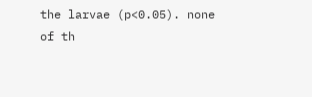the larvae (p<0.05). none of th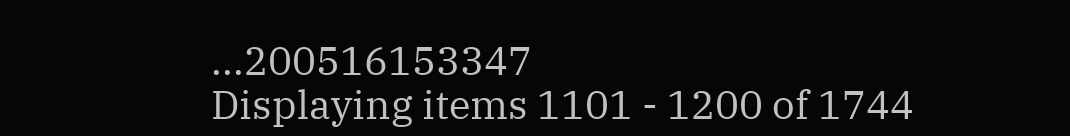...200516153347
Displaying items 1101 - 1200 of 1744